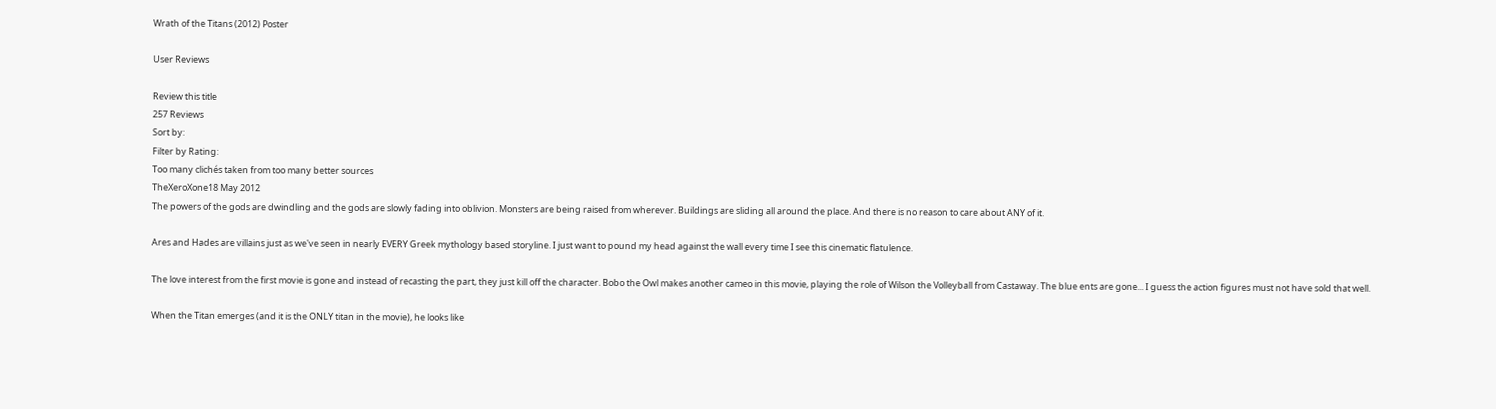Wrath of the Titans (2012) Poster

User Reviews

Review this title
257 Reviews
Sort by:
Filter by Rating:
Too many clichés taken from too many better sources
TheXeroXone18 May 2012
The powers of the gods are dwindling and the gods are slowly fading into oblivion. Monsters are being raised from wherever. Buildings are sliding all around the place. And there is no reason to care about ANY of it.

Ares and Hades are villains just as we've seen in nearly EVERY Greek mythology based storyline. I just want to pound my head against the wall every time I see this cinematic flatulence.

The love interest from the first movie is gone and instead of recasting the part, they just kill off the character. Bobo the Owl makes another cameo in this movie, playing the role of Wilson the Volleyball from Castaway. The blue ents are gone... I guess the action figures must not have sold that well.

When the Titan emerges (and it is the ONLY titan in the movie), he looks like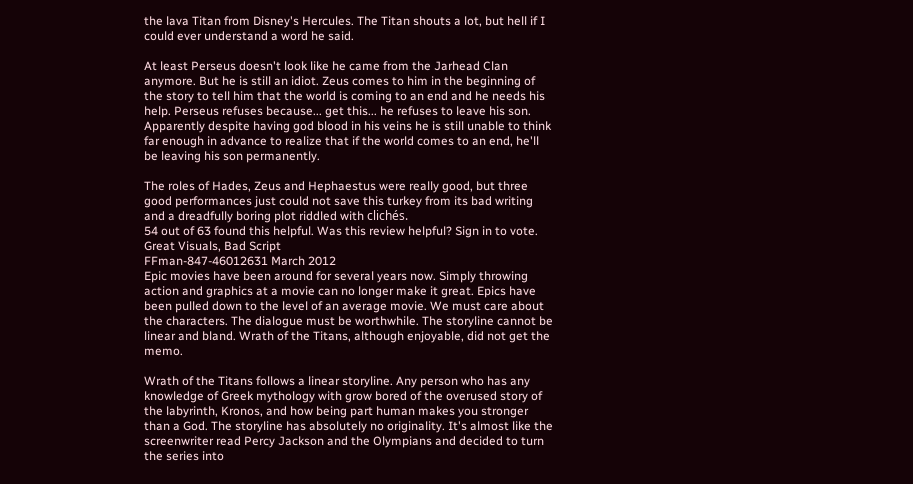the lava Titan from Disney's Hercules. The Titan shouts a lot, but hell if I could ever understand a word he said.

At least Perseus doesn't look like he came from the Jarhead Clan anymore. But he is still an idiot. Zeus comes to him in the beginning of the story to tell him that the world is coming to an end and he needs his help. Perseus refuses because... get this... he refuses to leave his son. Apparently despite having god blood in his veins he is still unable to think far enough in advance to realize that if the world comes to an end, he'll be leaving his son permanently.

The roles of Hades, Zeus and Hephaestus were really good, but three good performances just could not save this turkey from its bad writing and a dreadfully boring plot riddled with clichés.
54 out of 63 found this helpful. Was this review helpful? Sign in to vote.
Great Visuals, Bad Script
FFman-847-46012631 March 2012
Epic movies have been around for several years now. Simply throwing action and graphics at a movie can no longer make it great. Epics have been pulled down to the level of an average movie. We must care about the characters. The dialogue must be worthwhile. The storyline cannot be linear and bland. Wrath of the Titans, although enjoyable, did not get the memo.

Wrath of the Titans follows a linear storyline. Any person who has any knowledge of Greek mythology with grow bored of the overused story of the labyrinth, Kronos, and how being part human makes you stronger than a God. The storyline has absolutely no originality. It's almost like the screenwriter read Percy Jackson and the Olympians and decided to turn the series into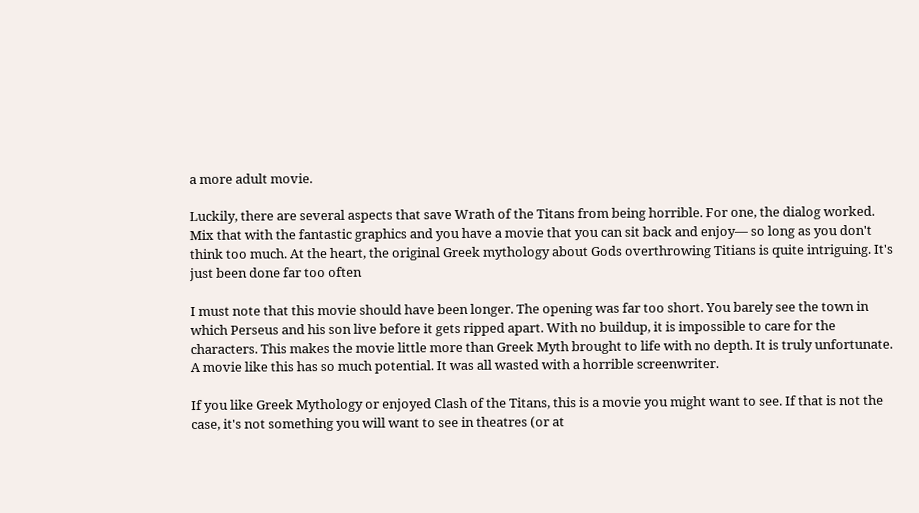a more adult movie.

Luckily, there are several aspects that save Wrath of the Titans from being horrible. For one, the dialog worked. Mix that with the fantastic graphics and you have a movie that you can sit back and enjoy— so long as you don't think too much. At the heart, the original Greek mythology about Gods overthrowing Titians is quite intriguing. It's just been done far too often

I must note that this movie should have been longer. The opening was far too short. You barely see the town in which Perseus and his son live before it gets ripped apart. With no buildup, it is impossible to care for the characters. This makes the movie little more than Greek Myth brought to life with no depth. It is truly unfortunate. A movie like this has so much potential. It was all wasted with a horrible screenwriter.

If you like Greek Mythology or enjoyed Clash of the Titans, this is a movie you might want to see. If that is not the case, it's not something you will want to see in theatres (or at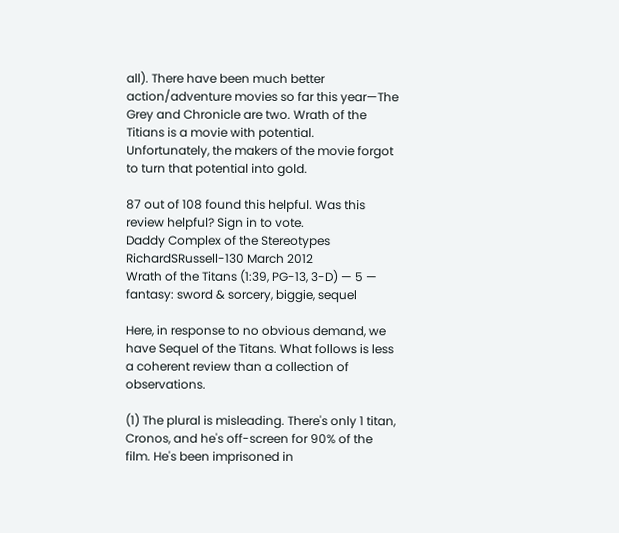all). There have been much better action/adventure movies so far this year—The Grey and Chronicle are two. Wrath of the Titians is a movie with potential. Unfortunately, the makers of the movie forgot to turn that potential into gold.

87 out of 108 found this helpful. Was this review helpful? Sign in to vote.
Daddy Complex of the Stereotypes
RichardSRussell-130 March 2012
Wrath of the Titans (1:39, PG-13, 3-D) — 5 — fantasy: sword & sorcery, biggie, sequel

Here, in response to no obvious demand, we have Sequel of the Titans. What follows is less a coherent review than a collection of observations.

(1) The plural is misleading. There's only 1 titan, Cronos, and he's off-screen for 90% of the film. He's been imprisoned in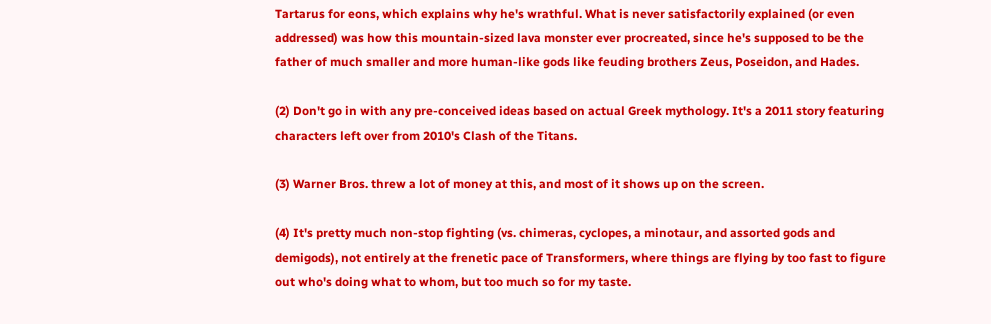Tartarus for eons, which explains why he's wrathful. What is never satisfactorily explained (or even addressed) was how this mountain-sized lava monster ever procreated, since he's supposed to be the father of much smaller and more human-like gods like feuding brothers Zeus, Poseidon, and Hades.

(2) Don't go in with any pre-conceived ideas based on actual Greek mythology. It's a 2011 story featuring characters left over from 2010's Clash of the Titans.

(3) Warner Bros. threw a lot of money at this, and most of it shows up on the screen.

(4) It's pretty much non-stop fighting (vs. chimeras, cyclopes, a minotaur, and assorted gods and demigods), not entirely at the frenetic pace of Transformers, where things are flying by too fast to figure out who's doing what to whom, but too much so for my taste.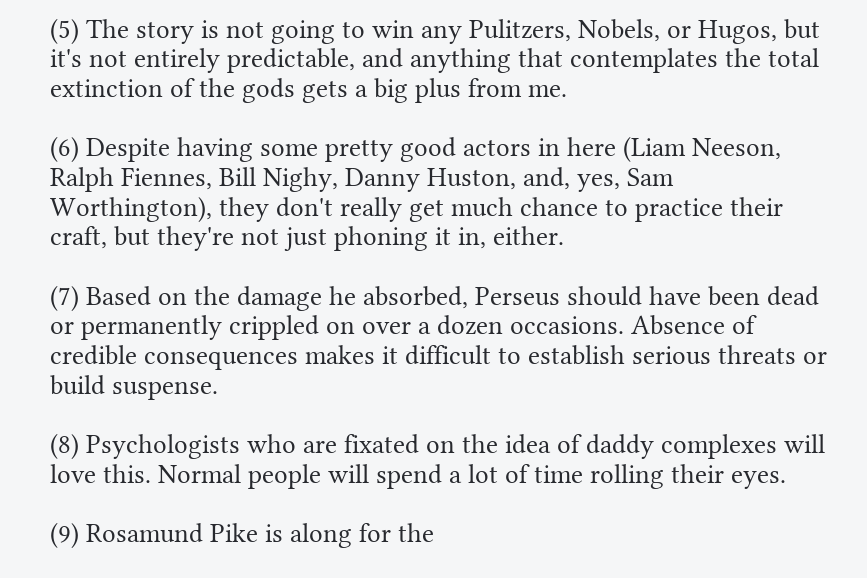(5) The story is not going to win any Pulitzers, Nobels, or Hugos, but it's not entirely predictable, and anything that contemplates the total extinction of the gods gets a big plus from me.

(6) Despite having some pretty good actors in here (Liam Neeson, Ralph Fiennes, Bill Nighy, Danny Huston, and, yes, Sam Worthington), they don't really get much chance to practice their craft, but they're not just phoning it in, either.

(7) Based on the damage he absorbed, Perseus should have been dead or permanently crippled on over a dozen occasions. Absence of credible consequences makes it difficult to establish serious threats or build suspense.

(8) Psychologists who are fixated on the idea of daddy complexes will love this. Normal people will spend a lot of time rolling their eyes.

(9) Rosamund Pike is along for the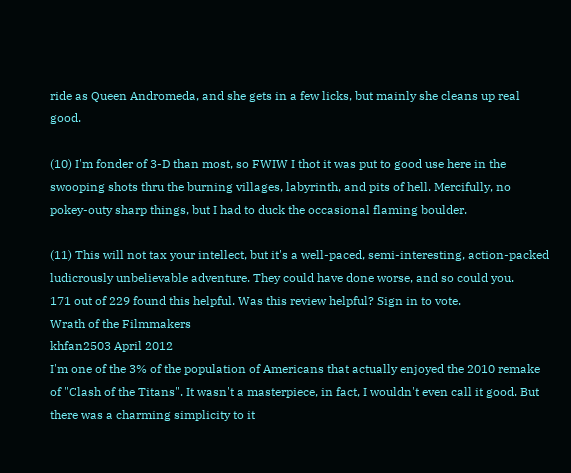ride as Queen Andromeda, and she gets in a few licks, but mainly she cleans up real good.

(10) I'm fonder of 3-D than most, so FWIW I thot it was put to good use here in the swooping shots thru the burning villages, labyrinth, and pits of hell. Mercifully, no pokey-outy sharp things, but I had to duck the occasional flaming boulder.

(11) This will not tax your intellect, but it's a well-paced, semi-interesting, action-packed ludicrously unbelievable adventure. They could have done worse, and so could you.
171 out of 229 found this helpful. Was this review helpful? Sign in to vote.
Wrath of the Filmmakers
khfan2503 April 2012
I'm one of the 3% of the population of Americans that actually enjoyed the 2010 remake of "Clash of the Titans". It wasn't a masterpiece, in fact, I wouldn't even call it good. But there was a charming simplicity to it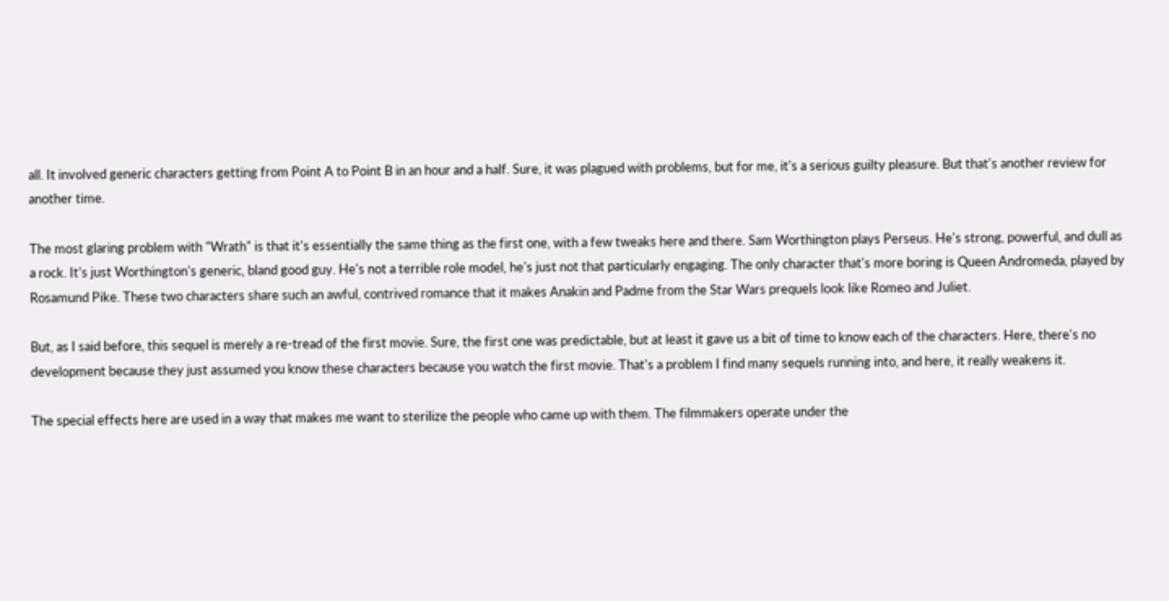all. It involved generic characters getting from Point A to Point B in an hour and a half. Sure, it was plagued with problems, but for me, it's a serious guilty pleasure. But that's another review for another time.

The most glaring problem with "Wrath" is that it's essentially the same thing as the first one, with a few tweaks here and there. Sam Worthington plays Perseus. He's strong, powerful, and dull as a rock. It's just Worthington's generic, bland good guy. He's not a terrible role model, he's just not that particularly engaging. The only character that's more boring is Queen Andromeda, played by Rosamund Pike. These two characters share such an awful, contrived romance that it makes Anakin and Padme from the Star Wars prequels look like Romeo and Juliet.

But, as I said before, this sequel is merely a re-tread of the first movie. Sure, the first one was predictable, but at least it gave us a bit of time to know each of the characters. Here, there's no development because they just assumed you know these characters because you watch the first movie. That's a problem I find many sequels running into, and here, it really weakens it.

The special effects here are used in a way that makes me want to sterilize the people who came up with them. The filmmakers operate under the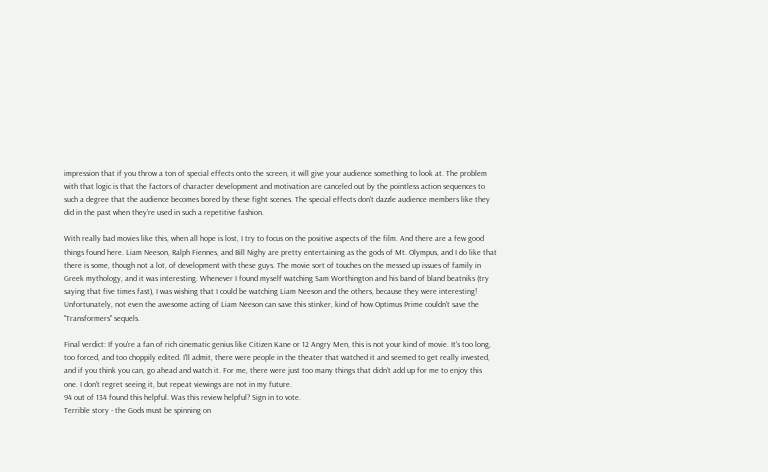impression that if you throw a ton of special effects onto the screen, it will give your audience something to look at. The problem with that logic is that the factors of character development and motivation are canceled out by the pointless action sequences to such a degree that the audience becomes bored by these fight scenes. The special effects don't dazzle audience members like they did in the past when they're used in such a repetitive fashion.

With really bad movies like this, when all hope is lost, I try to focus on the positive aspects of the film. And there are a few good things found here. Liam Neeson, Ralph Fiennes, and Bill Nighy are pretty entertaining as the gods of Mt. Olympus, and I do like that there is some, though not a lot, of development with these guys. The movie sort of touches on the messed up issues of family in Greek mythology, and it was interesting. Whenever I found myself watching Sam Worthington and his band of bland beatniks (try saying that five times fast), I was wishing that I could be watching Liam Neeson and the others, because they were interesting! Unfortunately, not even the awesome acting of Liam Neeson can save this stinker, kind of how Optimus Prime couldn't save the "Transformers" sequels.

Final verdict: If you're a fan of rich cinematic genius like Citizen Kane or 12 Angry Men, this is not your kind of movie. It's too long, too forced, and too choppily edited. I'll admit, there were people in the theater that watched it and seemed to get really invested, and if you think you can, go ahead and watch it. For me, there were just too many things that didn't add up for me to enjoy this one. I don't regret seeing it, but repeat viewings are not in my future.
94 out of 134 found this helpful. Was this review helpful? Sign in to vote.
Terrible story - the Gods must be spinning on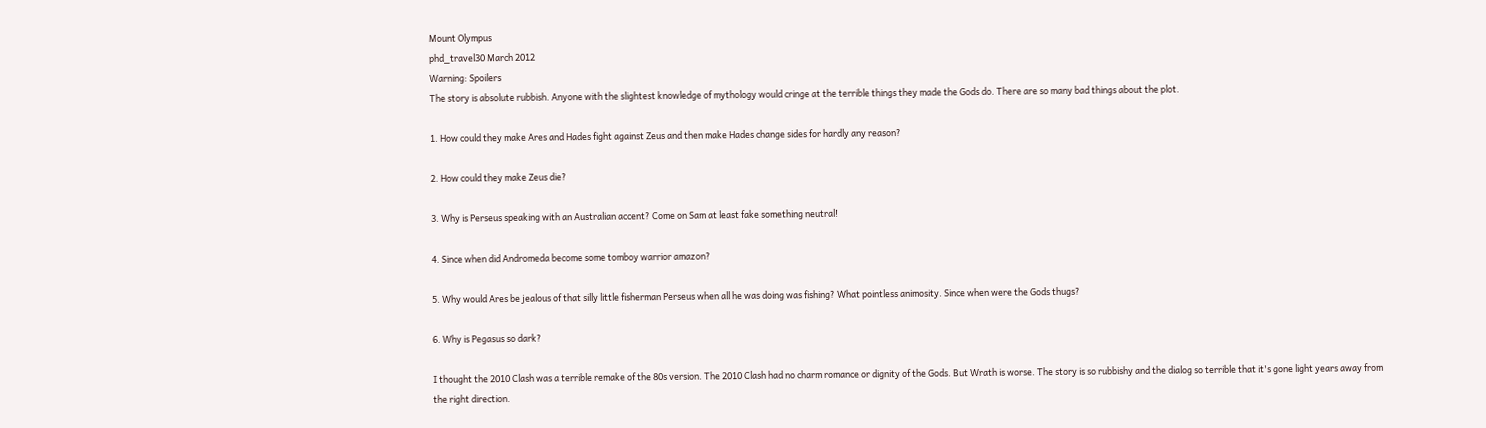Mount Olympus
phd_travel30 March 2012
Warning: Spoilers
The story is absolute rubbish. Anyone with the slightest knowledge of mythology would cringe at the terrible things they made the Gods do. There are so many bad things about the plot.

1. How could they make Ares and Hades fight against Zeus and then make Hades change sides for hardly any reason?

2. How could they make Zeus die?

3. Why is Perseus speaking with an Australian accent? Come on Sam at least fake something neutral!

4. Since when did Andromeda become some tomboy warrior amazon?

5. Why would Ares be jealous of that silly little fisherman Perseus when all he was doing was fishing? What pointless animosity. Since when were the Gods thugs?

6. Why is Pegasus so dark?

I thought the 2010 Clash was a terrible remake of the 80s version. The 2010 Clash had no charm romance or dignity of the Gods. But Wrath is worse. The story is so rubbishy and the dialog so terrible that it's gone light years away from the right direction.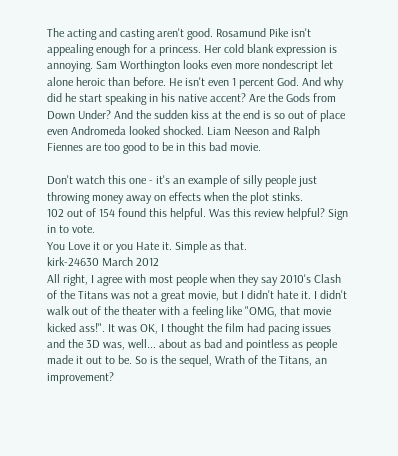The acting and casting aren't good. Rosamund Pike isn't appealing enough for a princess. Her cold blank expression is annoying. Sam Worthington looks even more nondescript let alone heroic than before. He isn't even 1 percent God. And why did he start speaking in his native accent? Are the Gods from Down Under? And the sudden kiss at the end is so out of place even Andromeda looked shocked. Liam Neeson and Ralph Fiennes are too good to be in this bad movie.

Don't watch this one - it's an example of silly people just throwing money away on effects when the plot stinks.
102 out of 154 found this helpful. Was this review helpful? Sign in to vote.
You Love it or you Hate it. Simple as that.
kirk-24630 March 2012
All right, I agree with most people when they say 2010's Clash of the Titans was not a great movie, but I didn't hate it. I didn't walk out of the theater with a feeling like "OMG, that movie kicked ass!". It was OK, I thought the film had pacing issues and the 3D was, well... about as bad and pointless as people made it out to be. So is the sequel, Wrath of the Titans, an improvement?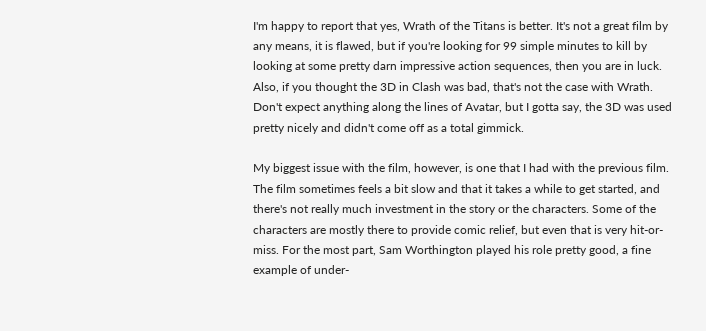I'm happy to report that yes, Wrath of the Titans is better. It's not a great film by any means, it is flawed, but if you're looking for 99 simple minutes to kill by looking at some pretty darn impressive action sequences, then you are in luck. Also, if you thought the 3D in Clash was bad, that's not the case with Wrath. Don't expect anything along the lines of Avatar, but I gotta say, the 3D was used pretty nicely and didn't come off as a total gimmick.

My biggest issue with the film, however, is one that I had with the previous film. The film sometimes feels a bit slow and that it takes a while to get started, and there's not really much investment in the story or the characters. Some of the characters are mostly there to provide comic relief, but even that is very hit-or-miss. For the most part, Sam Worthington played his role pretty good, a fine example of under-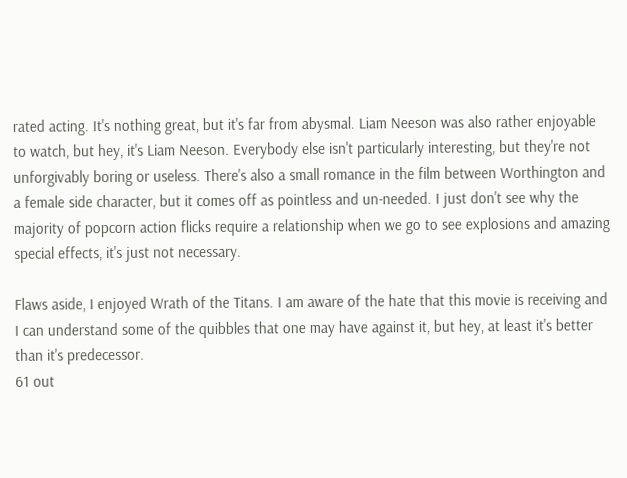rated acting. It's nothing great, but it's far from abysmal. Liam Neeson was also rather enjoyable to watch, but hey, it's Liam Neeson. Everybody else isn't particularly interesting, but they're not unforgivably boring or useless. There's also a small romance in the film between Worthington and a female side character, but it comes off as pointless and un-needed. I just don't see why the majority of popcorn action flicks require a relationship when we go to see explosions and amazing special effects, it's just not necessary.

Flaws aside, I enjoyed Wrath of the Titans. I am aware of the hate that this movie is receiving and I can understand some of the quibbles that one may have against it, but hey, at least it's better than it's predecessor.
61 out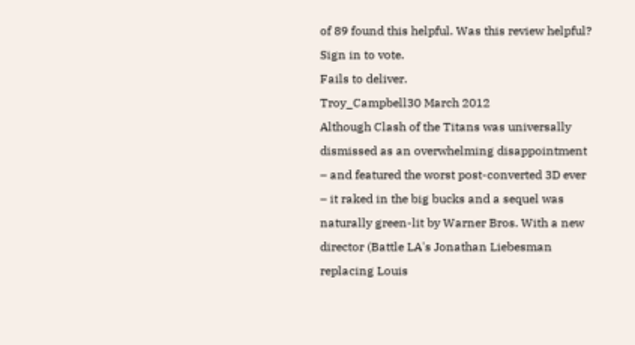of 89 found this helpful. Was this review helpful? Sign in to vote.
Fails to deliver.
Troy_Campbell30 March 2012
Although Clash of the Titans was universally dismissed as an overwhelming disappointment – and featured the worst post-converted 3D ever – it raked in the big bucks and a sequel was naturally green-lit by Warner Bros. With a new director (Battle LA's Jonathan Liebesman replacing Louis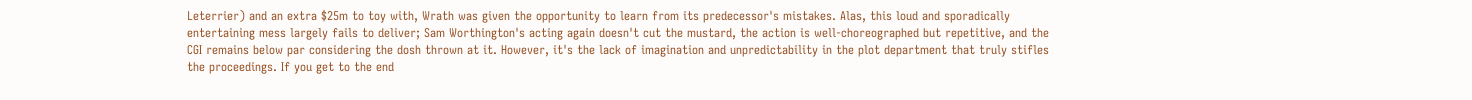Leterrier) and an extra $25m to toy with, Wrath was given the opportunity to learn from its predecessor's mistakes. Alas, this loud and sporadically entertaining mess largely fails to deliver; Sam Worthington's acting again doesn't cut the mustard, the action is well-choreographed but repetitive, and the CGI remains below par considering the dosh thrown at it. However, it's the lack of imagination and unpredictability in the plot department that truly stifles the proceedings. If you get to the end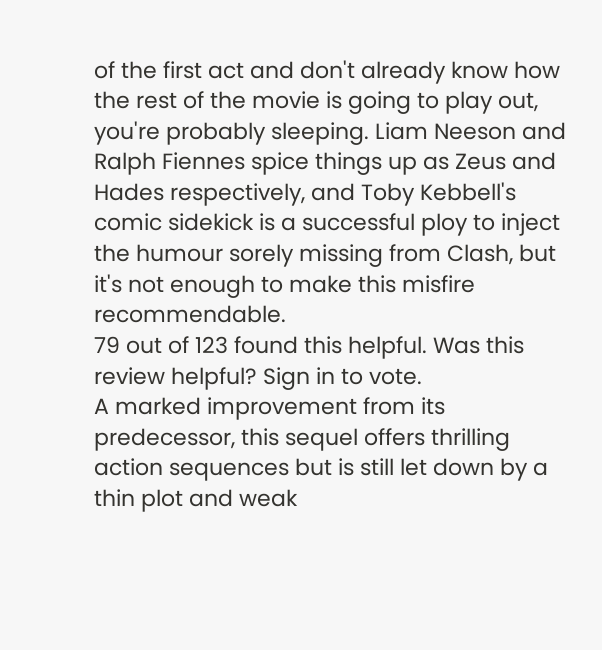of the first act and don't already know how the rest of the movie is going to play out, you're probably sleeping. Liam Neeson and Ralph Fiennes spice things up as Zeus and Hades respectively, and Toby Kebbell's comic sidekick is a successful ploy to inject the humour sorely missing from Clash, but it's not enough to make this misfire recommendable.
79 out of 123 found this helpful. Was this review helpful? Sign in to vote.
A marked improvement from its predecessor, this sequel offers thrilling action sequences but is still let down by a thin plot and weak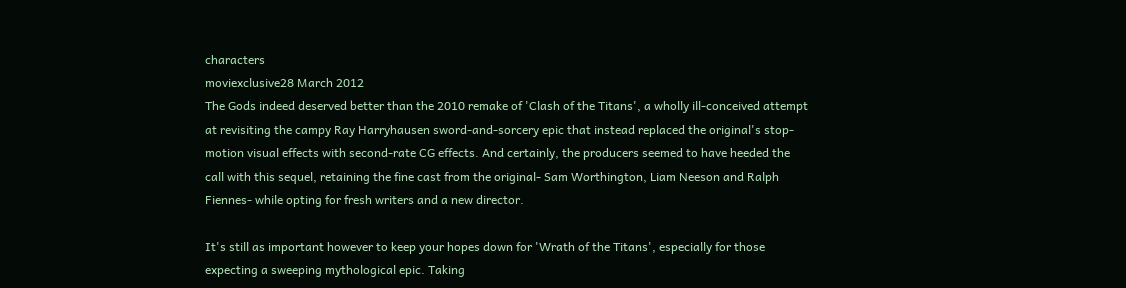characters
moviexclusive28 March 2012
The Gods indeed deserved better than the 2010 remake of 'Clash of the Titans', a wholly ill-conceived attempt at revisiting the campy Ray Harryhausen sword-and-sorcery epic that instead replaced the original's stop-motion visual effects with second-rate CG effects. And certainly, the producers seemed to have heeded the call with this sequel, retaining the fine cast from the original- Sam Worthington, Liam Neeson and Ralph Fiennes- while opting for fresh writers and a new director.

It's still as important however to keep your hopes down for 'Wrath of the Titans', especially for those expecting a sweeping mythological epic. Taking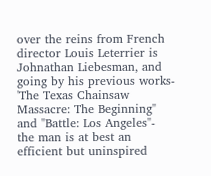over the reins from French director Louis Leterrier is Johnathan Liebesman, and going by his previous works- 'The Texas Chainsaw Massacre: The Beginning" and "Battle: Los Angeles"- the man is at best an efficient but uninspired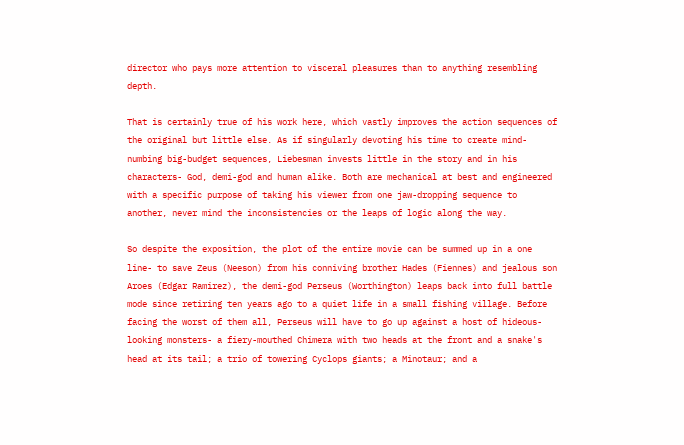director who pays more attention to visceral pleasures than to anything resembling depth.

That is certainly true of his work here, which vastly improves the action sequences of the original but little else. As if singularly devoting his time to create mind-numbing big-budget sequences, Liebesman invests little in the story and in his characters- God, demi-god and human alike. Both are mechanical at best and engineered with a specific purpose of taking his viewer from one jaw-dropping sequence to another, never mind the inconsistencies or the leaps of logic along the way.

So despite the exposition, the plot of the entire movie can be summed up in a one line- to save Zeus (Neeson) from his conniving brother Hades (Fiennes) and jealous son Aroes (Edgar Ramirez), the demi-god Perseus (Worthington) leaps back into full battle mode since retiring ten years ago to a quiet life in a small fishing village. Before facing the worst of them all, Perseus will have to go up against a host of hideous- looking monsters- a fiery-mouthed Chimera with two heads at the front and a snake's head at its tail; a trio of towering Cyclops giants; a Minotaur; and a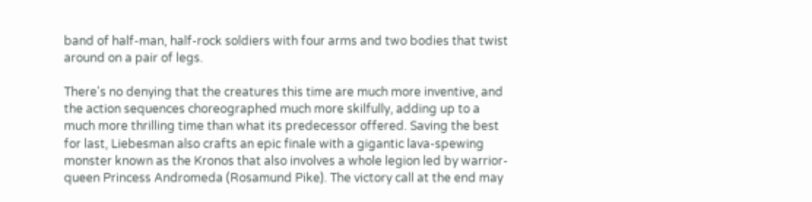band of half-man, half-rock soldiers with four arms and two bodies that twist around on a pair of legs.

There's no denying that the creatures this time are much more inventive, and the action sequences choreographed much more skilfully, adding up to a much more thrilling time than what its predecessor offered. Saving the best for last, Liebesman also crafts an epic finale with a gigantic lava-spewing monster known as the Kronos that also involves a whole legion led by warrior-queen Princess Andromeda (Rosamund Pike). The victory call at the end may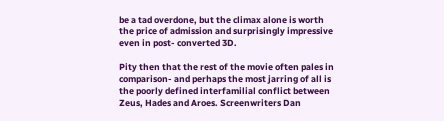be a tad overdone, but the climax alone is worth the price of admission and surprisingly impressive even in post- converted 3D.

Pity then that the rest of the movie often pales in comparison- and perhaps the most jarring of all is the poorly defined interfamilial conflict between Zeus, Hades and Aroes. Screenwriters Dan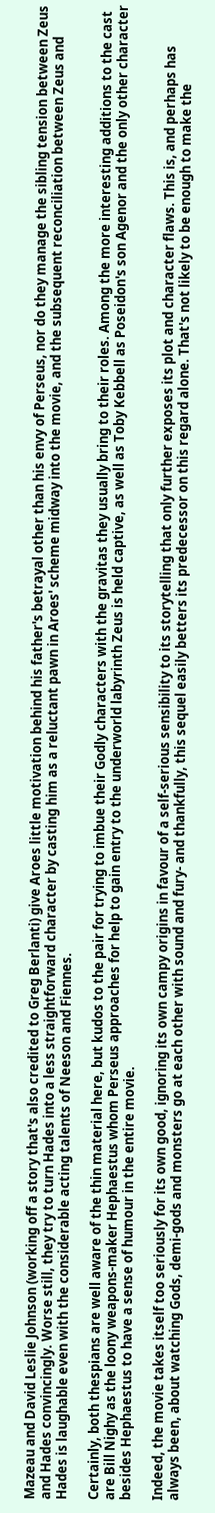Mazeau and David Leslie Johnson (working off a story that's also credited to Greg Berlanti) give Aroes little motivation behind his father's betrayal other than his envy of Perseus, nor do they manage the sibling tension between Zeus and Hades convincingly. Worse still, they try to turn Hades into a less straightforward character by casting him as a reluctant pawn in Aroes' scheme midway into the movie, and the subsequent reconciliation between Zeus and Hades is laughable even with the considerable acting talents of Neeson and Fiennes.

Certainly, both thespians are well aware of the thin material here, but kudos to the pair for trying to imbue their Godly characters with the gravitas they usually bring to their roles. Among the more interesting additions to the cast are Bill Nighy as the loony weapons-maker Hephaestus whom Perseus approaches for help to gain entry to the underworld labyrinth Zeus is held captive, as well as Toby Kebbell as Poseidon's son Agenor and the only other character besides Hephaestus to have a sense of humour in the entire movie.

Indeed, the movie takes itself too seriously for its own good, ignoring its own campy origins in favour of a self-serious sensibility to its storytelling that only further exposes its plot and character flaws. This is, and perhaps has always been, about watching Gods, demi-gods and monsters go at each other with sound and fury- and thankfully, this sequel easily betters its predecessor on this regard alone. That's not likely to be enough to make the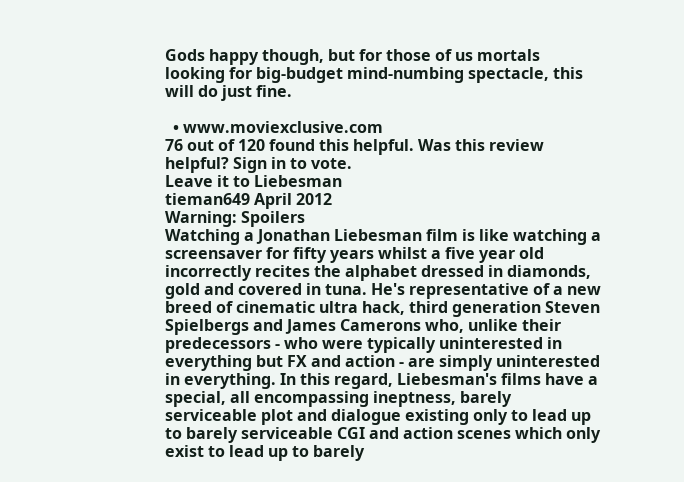Gods happy though, but for those of us mortals looking for big-budget mind-numbing spectacle, this will do just fine.

  • www.moviexclusive.com
76 out of 120 found this helpful. Was this review helpful? Sign in to vote.
Leave it to Liebesman
tieman649 April 2012
Warning: Spoilers
Watching a Jonathan Liebesman film is like watching a screensaver for fifty years whilst a five year old incorrectly recites the alphabet dressed in diamonds, gold and covered in tuna. He's representative of a new breed of cinematic ultra hack, third generation Steven Spielbergs and James Camerons who, unlike their predecessors - who were typically uninterested in everything but FX and action - are simply uninterested in everything. In this regard, Liebesman's films have a special, all encompassing ineptness, barely serviceable plot and dialogue existing only to lead up to barely serviceable CGI and action scenes which only exist to lead up to barely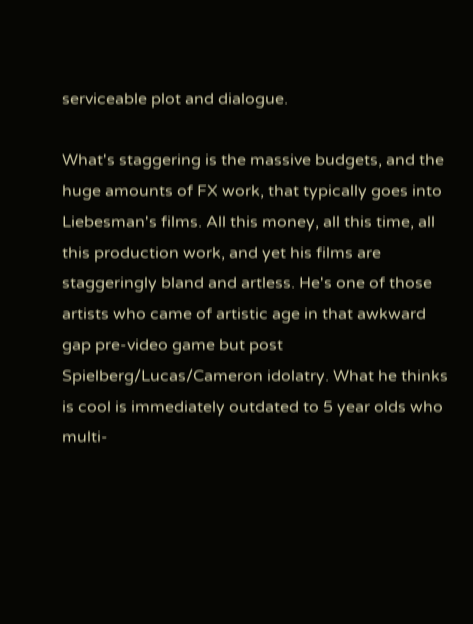serviceable plot and dialogue.

What's staggering is the massive budgets, and the huge amounts of FX work, that typically goes into Liebesman's films. All this money, all this time, all this production work, and yet his films are staggeringly bland and artless. He's one of those artists who came of artistic age in that awkward gap pre-video game but post Spielberg/Lucas/Cameron idolatry. What he thinks is cool is immediately outdated to 5 year olds who multi-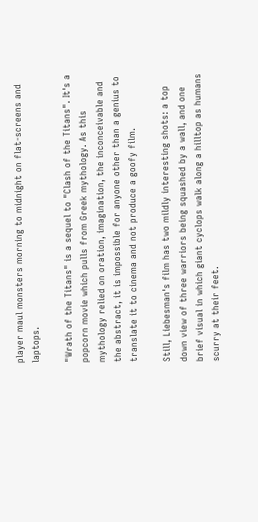player maul monsters morning to midnight on flat-screens and laptops.

"Wrath of the Titans" is a sequel to "Clash of the Titans". It's a popcorn movie which pulls from Greek mythology. As this mythology relied on oration, imagination, the inconceivable and the abstract, it is impossible for anyone other than a genius to translate it to cinema and not produce a goofy film.

Still, Liebesman's film has two mildly interesting shots: a top down view of three warriors being squashed by a wall, and one brief visual in which giant cyclops walk along a hilltop as humans scurry at their feet.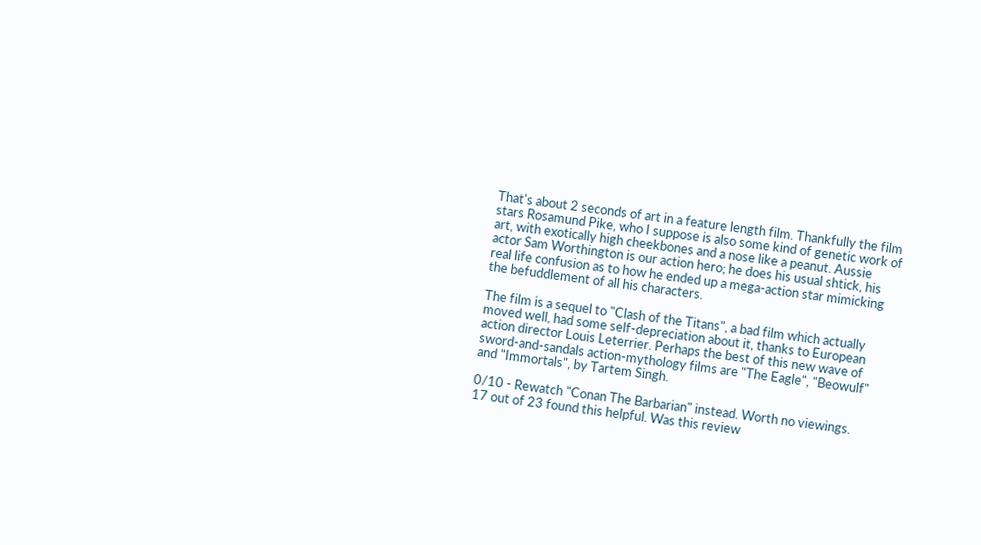That's about 2 seconds of art in a feature length film. Thankfully the film stars Rosamund Pike, who I suppose is also some kind of genetic work of art, with exotically high cheekbones and a nose like a peanut. Aussie actor Sam Worthington is our action hero; he does his usual shtick, his real life confusion as to how he ended up a mega-action star mimicking the befuddlement of all his characters.

The film is a sequel to "Clash of the Titans", a bad film which actually moved well, had some self-depreciation about it, thanks to European action director Louis Leterrier. Perhaps the best of this new wave of sword-and-sandals action-mythology films are "The Eagle", "Beowulf" and "Immortals", by Tartem Singh.

0/10 - Rewatch "Conan The Barbarian" instead. Worth no viewings.
17 out of 23 found this helpful. Was this review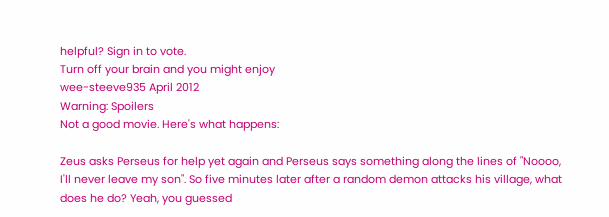helpful? Sign in to vote.
Turn off your brain and you might enjoy
wee-steeve935 April 2012
Warning: Spoilers
Not a good movie. Here's what happens:

Zeus asks Perseus for help yet again and Perseus says something along the lines of "Noooo, I'll never leave my son". So five minutes later after a random demon attacks his village, what does he do? Yeah, you guessed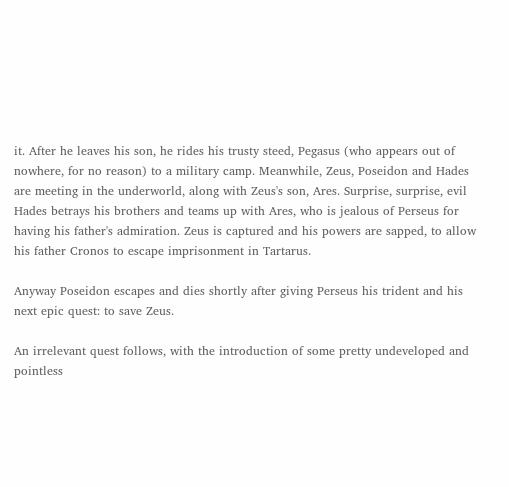it. After he leaves his son, he rides his trusty steed, Pegasus (who appears out of nowhere, for no reason) to a military camp. Meanwhile, Zeus, Poseidon and Hades are meeting in the underworld, along with Zeus's son, Ares. Surprise, surprise, evil Hades betrays his brothers and teams up with Ares, who is jealous of Perseus for having his father's admiration. Zeus is captured and his powers are sapped, to allow his father Cronos to escape imprisonment in Tartarus.

Anyway Poseidon escapes and dies shortly after giving Perseus his trident and his next epic quest: to save Zeus.

An irrelevant quest follows, with the introduction of some pretty undeveloped and pointless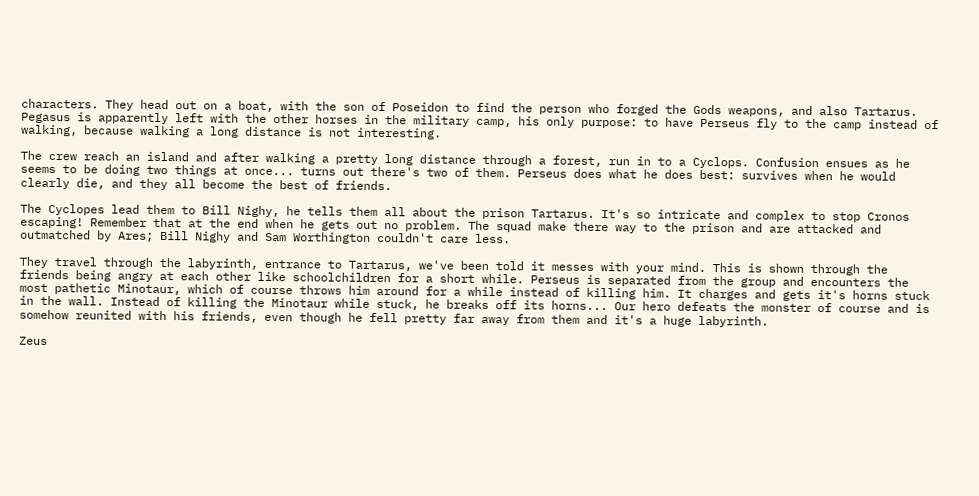characters. They head out on a boat, with the son of Poseidon to find the person who forged the Gods weapons, and also Tartarus. Pegasus is apparently left with the other horses in the military camp, his only purpose: to have Perseus fly to the camp instead of walking, because walking a long distance is not interesting.

The crew reach an island and after walking a pretty long distance through a forest, run in to a Cyclops. Confusion ensues as he seems to be doing two things at once... turns out there's two of them. Perseus does what he does best: survives when he would clearly die, and they all become the best of friends.

The Cyclopes lead them to Bill Nighy, he tells them all about the prison Tartarus. It's so intricate and complex to stop Cronos escaping! Remember that at the end when he gets out no problem. The squad make there way to the prison and are attacked and outmatched by Ares; Bill Nighy and Sam Worthington couldn't care less.

They travel through the labyrinth, entrance to Tartarus, we've been told it messes with your mind. This is shown through the friends being angry at each other like schoolchildren for a short while. Perseus is separated from the group and encounters the most pathetic Minotaur, which of course throws him around for a while instead of killing him. It charges and gets it's horns stuck in the wall. Instead of killing the Minotaur while stuck, he breaks off its horns... Our hero defeats the monster of course and is somehow reunited with his friends, even though he fell pretty far away from them and it's a huge labyrinth.

Zeus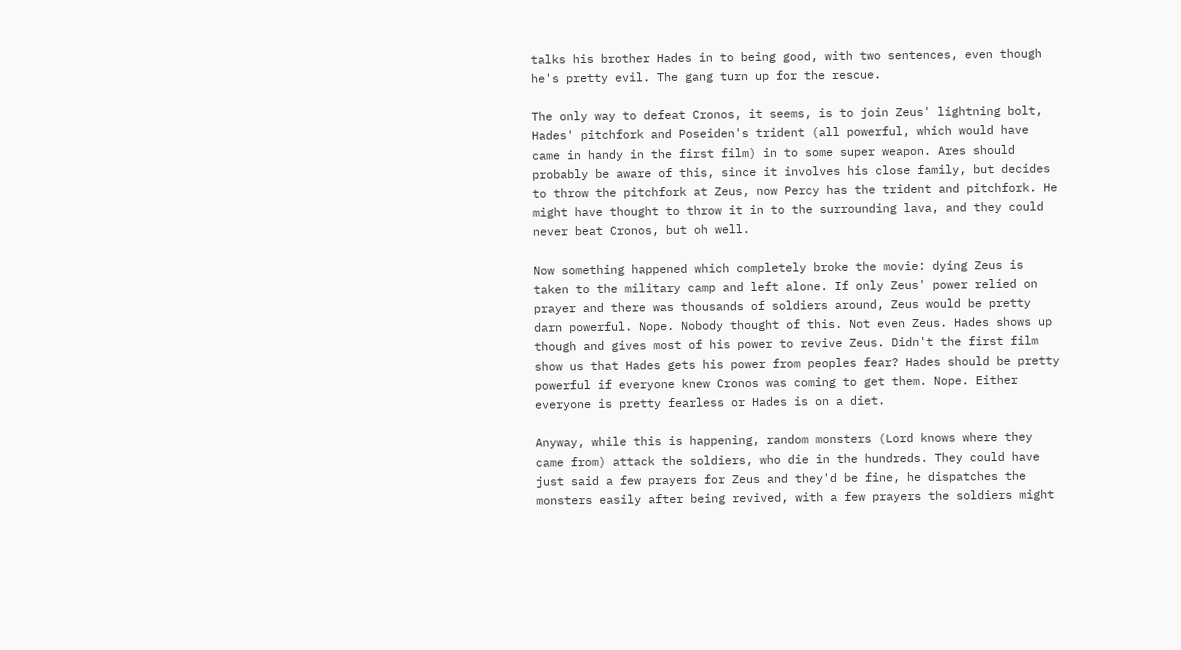talks his brother Hades in to being good, with two sentences, even though he's pretty evil. The gang turn up for the rescue.

The only way to defeat Cronos, it seems, is to join Zeus' lightning bolt, Hades' pitchfork and Poseiden's trident (all powerful, which would have came in handy in the first film) in to some super weapon. Ares should probably be aware of this, since it involves his close family, but decides to throw the pitchfork at Zeus, now Percy has the trident and pitchfork. He might have thought to throw it in to the surrounding lava, and they could never beat Cronos, but oh well.

Now something happened which completely broke the movie: dying Zeus is taken to the military camp and left alone. If only Zeus' power relied on prayer and there was thousands of soldiers around, Zeus would be pretty darn powerful. Nope. Nobody thought of this. Not even Zeus. Hades shows up though and gives most of his power to revive Zeus. Didn't the first film show us that Hades gets his power from peoples fear? Hades should be pretty powerful if everyone knew Cronos was coming to get them. Nope. Either everyone is pretty fearless or Hades is on a diet.

Anyway, while this is happening, random monsters (Lord knows where they came from) attack the soldiers, who die in the hundreds. They could have just said a few prayers for Zeus and they'd be fine, he dispatches the monsters easily after being revived, with a few prayers the soldiers might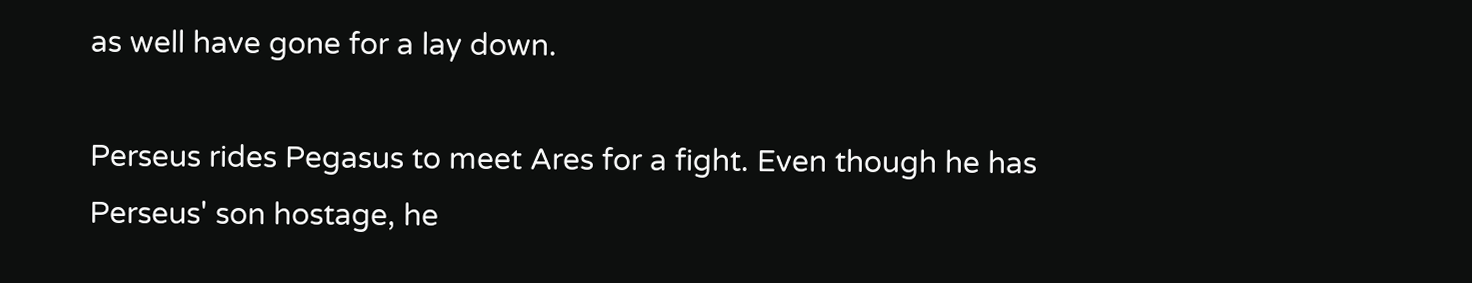as well have gone for a lay down.

Perseus rides Pegasus to meet Ares for a fight. Even though he has Perseus' son hostage, he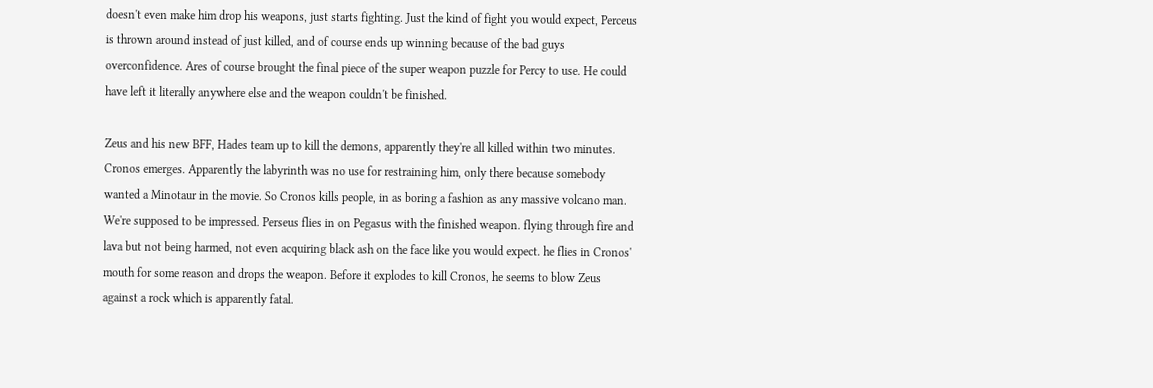doesn't even make him drop his weapons, just starts fighting. Just the kind of fight you would expect, Perceus is thrown around instead of just killed, and of course ends up winning because of the bad guys overconfidence. Ares of course brought the final piece of the super weapon puzzle for Percy to use. He could have left it literally anywhere else and the weapon couldn't be finished.

Zeus and his new BFF, Hades team up to kill the demons, apparently they're all killed within two minutes. Cronos emerges. Apparently the labyrinth was no use for restraining him, only there because somebody wanted a Minotaur in the movie. So Cronos kills people, in as boring a fashion as any massive volcano man. We're supposed to be impressed. Perseus flies in on Pegasus with the finished weapon. flying through fire and lava but not being harmed, not even acquiring black ash on the face like you would expect. he flies in Cronos' mouth for some reason and drops the weapon. Before it explodes to kill Cronos, he seems to blow Zeus against a rock which is apparently fatal.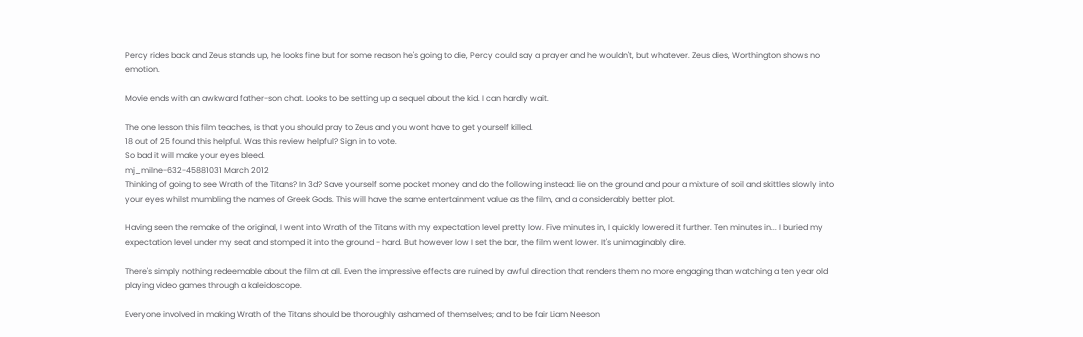Percy rides back and Zeus stands up, he looks fine but for some reason he's going to die, Percy could say a prayer and he wouldn't, but whatever. Zeus dies, Worthington shows no emotion.

Movie ends with an awkward father-son chat. Looks to be setting up a sequel about the kid. I can hardly wait.

The one lesson this film teaches, is that you should pray to Zeus and you wont have to get yourself killed.
18 out of 25 found this helpful. Was this review helpful? Sign in to vote.
So bad it will make your eyes bleed.
mj_milne-632-45881031 March 2012
Thinking of going to see Wrath of the Titans? In 3d? Save yourself some pocket money and do the following instead: lie on the ground and pour a mixture of soil and skittles slowly into your eyes whilst mumbling the names of Greek Gods. This will have the same entertainment value as the film, and a considerably better plot.

Having seen the remake of the original, I went into Wrath of the Titans with my expectation level pretty low. Five minutes in, I quickly lowered it further. Ten minutes in... I buried my expectation level under my seat and stomped it into the ground - hard. But however low I set the bar, the film went lower. It's unimaginably dire.

There's simply nothing redeemable about the film at all. Even the impressive effects are ruined by awful direction that renders them no more engaging than watching a ten year old playing video games through a kaleidoscope.

Everyone involved in making Wrath of the Titans should be thoroughly ashamed of themselves; and to be fair Liam Neeson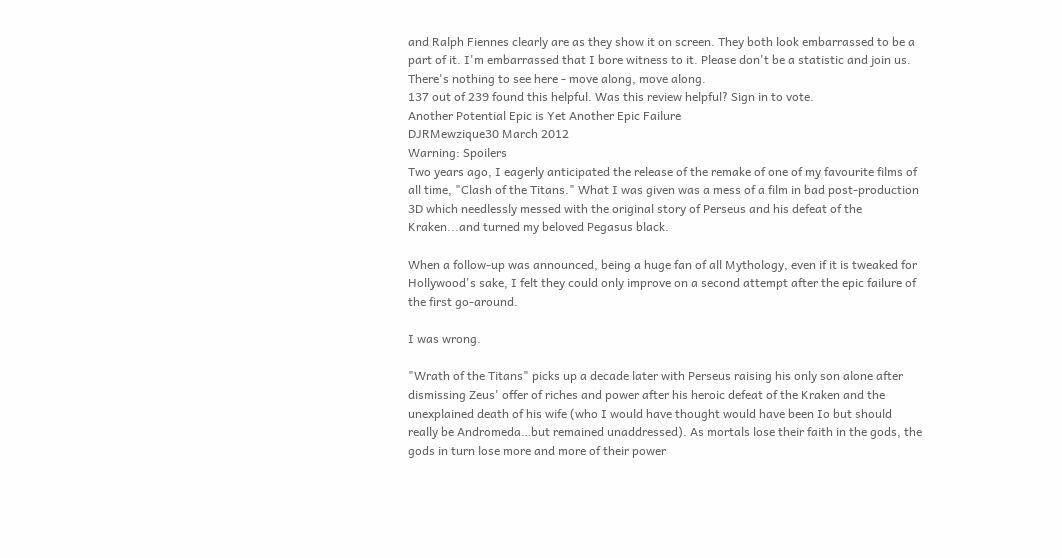and Ralph Fiennes clearly are as they show it on screen. They both look embarrassed to be a part of it. I'm embarrassed that I bore witness to it. Please don't be a statistic and join us. There's nothing to see here - move along, move along.
137 out of 239 found this helpful. Was this review helpful? Sign in to vote.
Another Potential Epic is Yet Another Epic Failure
DJRMewzique30 March 2012
Warning: Spoilers
Two years ago, I eagerly anticipated the release of the remake of one of my favourite films of all time, "Clash of the Titans." What I was given was a mess of a film in bad post-production 3D which needlessly messed with the original story of Perseus and his defeat of the Kraken...and turned my beloved Pegasus black.

When a follow-up was announced, being a huge fan of all Mythology, even if it is tweaked for Hollywood's sake, I felt they could only improve on a second attempt after the epic failure of the first go-around.

I was wrong.

"Wrath of the Titans" picks up a decade later with Perseus raising his only son alone after dismissing Zeus' offer of riches and power after his heroic defeat of the Kraken and the unexplained death of his wife (who I would have thought would have been Io but should really be Andromeda…but remained unaddressed). As mortals lose their faith in the gods, the gods in turn lose more and more of their power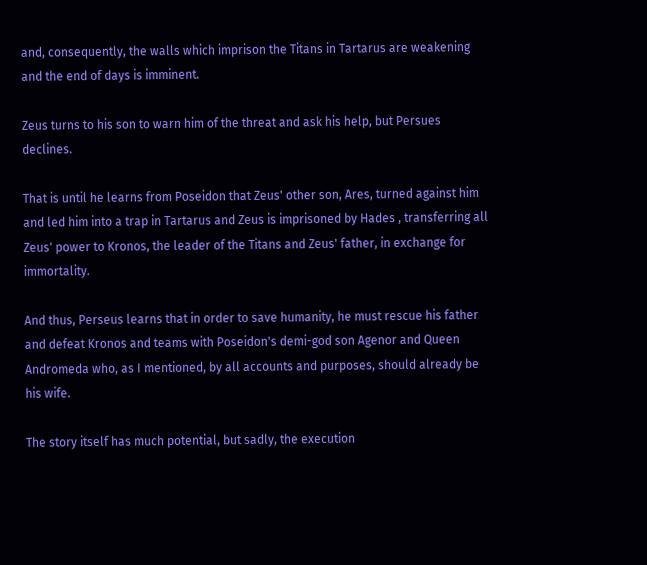and, consequently, the walls which imprison the Titans in Tartarus are weakening and the end of days is imminent.

Zeus turns to his son to warn him of the threat and ask his help, but Persues declines.

That is until he learns from Poseidon that Zeus' other son, Ares, turned against him and led him into a trap in Tartarus and Zeus is imprisoned by Hades , transferring all Zeus' power to Kronos, the leader of the Titans and Zeus' father, in exchange for immortality.

And thus, Perseus learns that in order to save humanity, he must rescue his father and defeat Kronos and teams with Poseidon's demi-god son Agenor and Queen Andromeda who, as I mentioned, by all accounts and purposes, should already be his wife.

The story itself has much potential, but sadly, the execution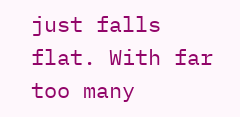just falls flat. With far too many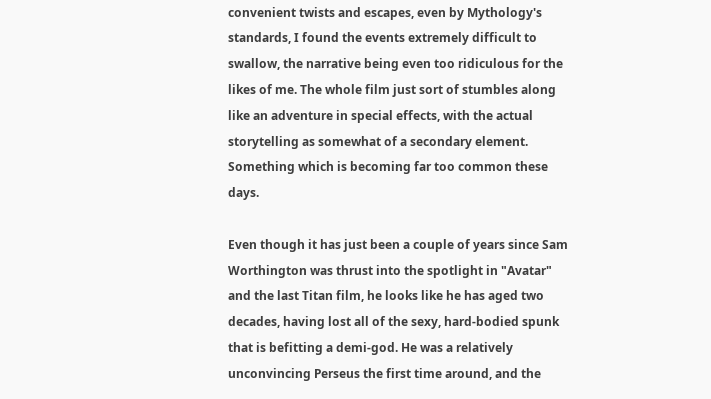convenient twists and escapes, even by Mythology's standards, I found the events extremely difficult to swallow, the narrative being even too ridiculous for the likes of me. The whole film just sort of stumbles along like an adventure in special effects, with the actual storytelling as somewhat of a secondary element. Something which is becoming far too common these days.

Even though it has just been a couple of years since Sam Worthington was thrust into the spotlight in "Avatar" and the last Titan film, he looks like he has aged two decades, having lost all of the sexy, hard-bodied spunk that is befitting a demi-god. He was a relatively unconvincing Perseus the first time around, and the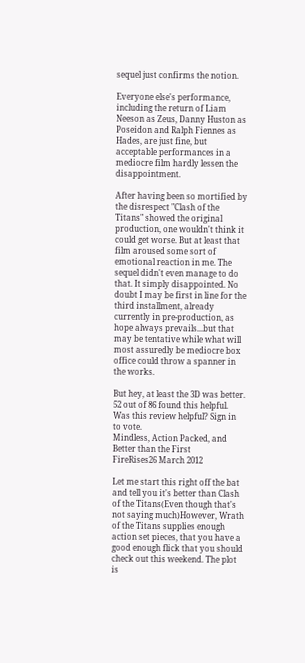sequel just confirms the notion.

Everyone else's performance, including the return of Liam Neeson as Zeus, Danny Huston as Poseidon and Ralph Fiennes as Hades, are just fine, but acceptable performances in a mediocre film hardly lessen the disappointment.

After having been so mortified by the disrespect "Clash of the Titans" showed the original production, one wouldn't think it could get worse. But at least that film aroused some sort of emotional reaction in me. The sequel didn't even manage to do that. It simply disappointed. No doubt I may be first in line for the third installment, already currently in pre-production, as hope always prevails...but that may be tentative while what will most assuredly be mediocre box office could throw a spanner in the works.

But hey, at least the 3D was better.
52 out of 86 found this helpful. Was this review helpful? Sign in to vote.
Mindless, Action Packed, and Better than the First
FireRises26 March 2012

Let me start this right off the bat and tell you it's better than Clash of the Titans(Even though that's not saying much)However, Wrath of the Titans supplies enough action set pieces, that you have a good enough flick that you should check out this weekend. The plot is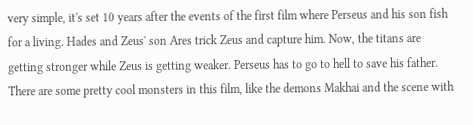very simple, it's set 10 years after the events of the first film where Perseus and his son fish for a living. Hades and Zeus' son Ares trick Zeus and capture him. Now, the titans are getting stronger while Zeus is getting weaker. Perseus has to go to hell to save his father. There are some pretty cool monsters in this film, like the demons Makhai and the scene with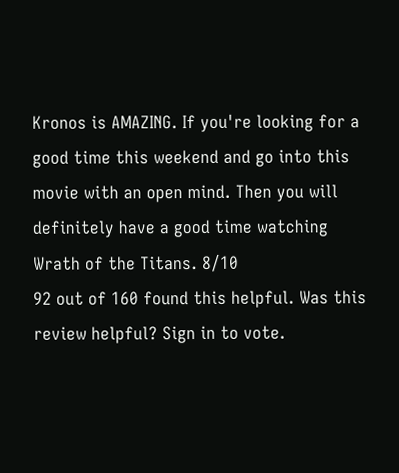Kronos is AMAZING. If you're looking for a good time this weekend and go into this movie with an open mind. Then you will definitely have a good time watching Wrath of the Titans. 8/10
92 out of 160 found this helpful. Was this review helpful? Sign in to vote.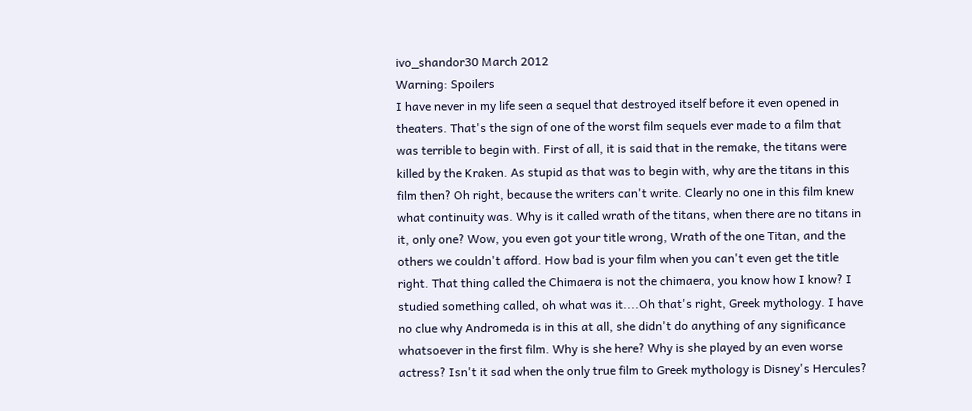ivo_shandor30 March 2012
Warning: Spoilers
I have never in my life seen a sequel that destroyed itself before it even opened in theaters. That's the sign of one of the worst film sequels ever made to a film that was terrible to begin with. First of all, it is said that in the remake, the titans were killed by the Kraken. As stupid as that was to begin with, why are the titans in this film then? Oh right, because the writers can't write. Clearly no one in this film knew what continuity was. Why is it called wrath of the titans, when there are no titans in it, only one? Wow, you even got your title wrong, Wrath of the one Titan, and the others we couldn't afford. How bad is your film when you can't even get the title right. That thing called the Chimaera is not the chimaera, you know how I know? I studied something called, oh what was it....Oh that's right, Greek mythology. I have no clue why Andromeda is in this at all, she didn't do anything of any significance whatsoever in the first film. Why is she here? Why is she played by an even worse actress? Isn't it sad when the only true film to Greek mythology is Disney's Hercules?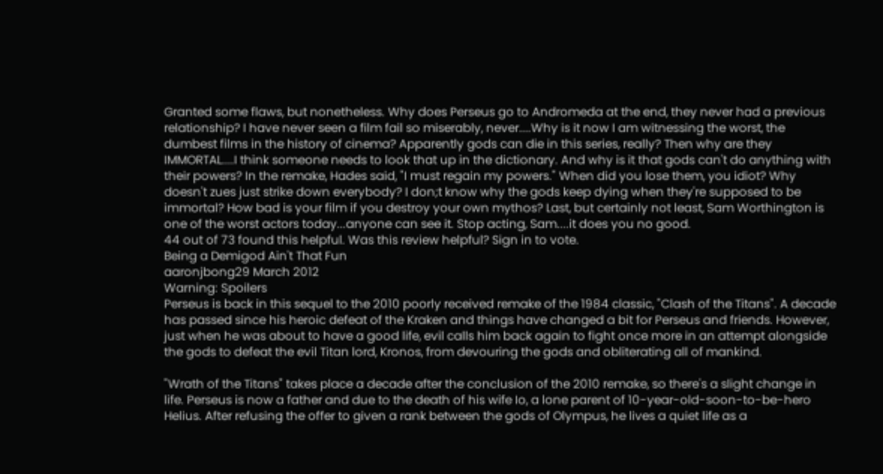Granted some flaws, but nonetheless. Why does Perseus go to Andromeda at the end, they never had a previous relationship? I have never seen a film fail so miserably, never....Why is it now I am witnessing the worst, the dumbest films in the history of cinema? Apparently gods can die in this series, really? Then why are they IMMORTAL....I think someone needs to look that up in the dictionary. And why is it that gods can't do anything with their powers? In the remake, Hades said, "I must regain my powers." When did you lose them, you idiot? Why doesn't zues just strike down everybody? I don;t know why the gods keep dying when they're supposed to be immortal? How bad is your film if you destroy your own mythos? Last, but certainly not least, Sam Worthington is one of the worst actors today...anyone can see it. Stop acting, Sam....it does you no good.
44 out of 73 found this helpful. Was this review helpful? Sign in to vote.
Being a Demigod Ain't That Fun
aaronjbong29 March 2012
Warning: Spoilers
Perseus is back in this sequel to the 2010 poorly received remake of the 1984 classic, "Clash of the Titans". A decade has passed since his heroic defeat of the Kraken and things have changed a bit for Perseus and friends. However, just when he was about to have a good life, evil calls him back again to fight once more in an attempt alongside the gods to defeat the evil Titan lord, Kronos, from devouring the gods and obliterating all of mankind.

"Wrath of the Titans" takes place a decade after the conclusion of the 2010 remake, so there's a slight change in life. Perseus is now a father and due to the death of his wife Io, a lone parent of 10-year-old-soon-to-be-hero Helius. After refusing the offer to given a rank between the gods of Olympus, he lives a quiet life as a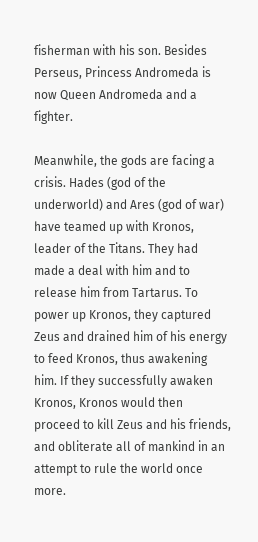fisherman with his son. Besides Perseus, Princess Andromeda is now Queen Andromeda and a fighter.

Meanwhile, the gods are facing a crisis. Hades (god of the underworld) and Ares (god of war) have teamed up with Kronos, leader of the Titans. They had made a deal with him and to release him from Tartarus. To power up Kronos, they captured Zeus and drained him of his energy to feed Kronos, thus awakening him. If they successfully awaken Kronos, Kronos would then proceed to kill Zeus and his friends, and obliterate all of mankind in an attempt to rule the world once more.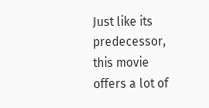Just like its predecessor, this movie offers a lot of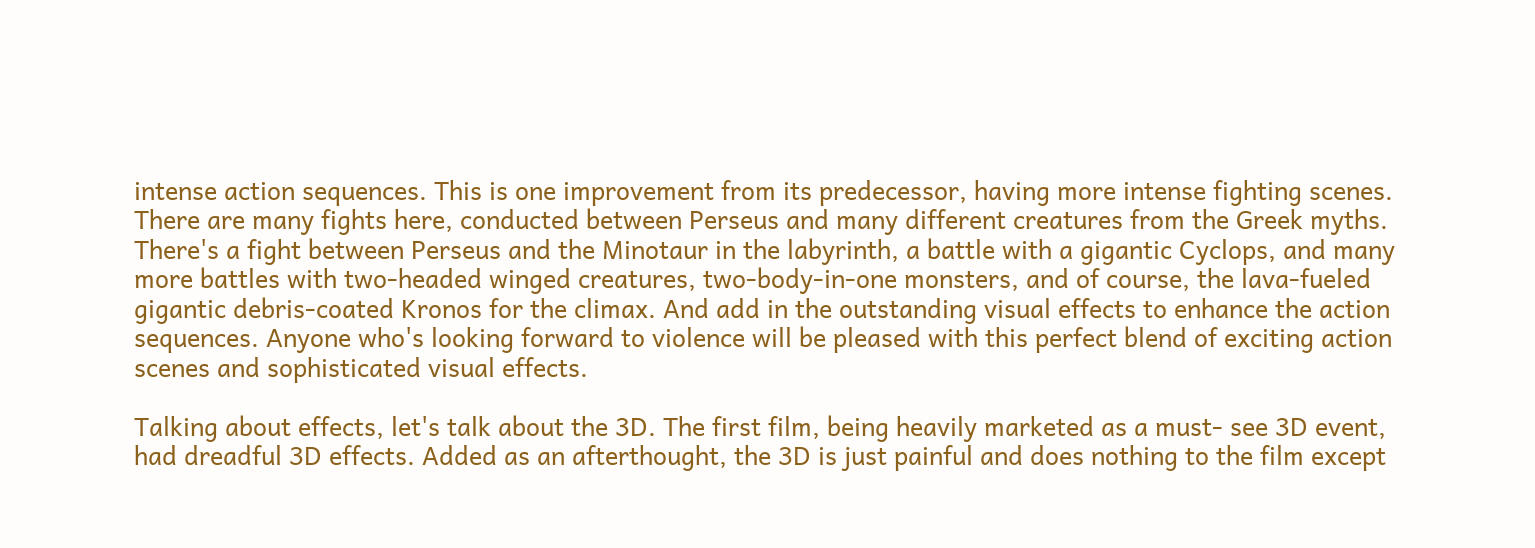intense action sequences. This is one improvement from its predecessor, having more intense fighting scenes. There are many fights here, conducted between Perseus and many different creatures from the Greek myths. There's a fight between Perseus and the Minotaur in the labyrinth, a battle with a gigantic Cyclops, and many more battles with two-headed winged creatures, two-body-in-one monsters, and of course, the lava-fueled gigantic debris-coated Kronos for the climax. And add in the outstanding visual effects to enhance the action sequences. Anyone who's looking forward to violence will be pleased with this perfect blend of exciting action scenes and sophisticated visual effects.

Talking about effects, let's talk about the 3D. The first film, being heavily marketed as a must- see 3D event, had dreadful 3D effects. Added as an afterthought, the 3D is just painful and does nothing to the film except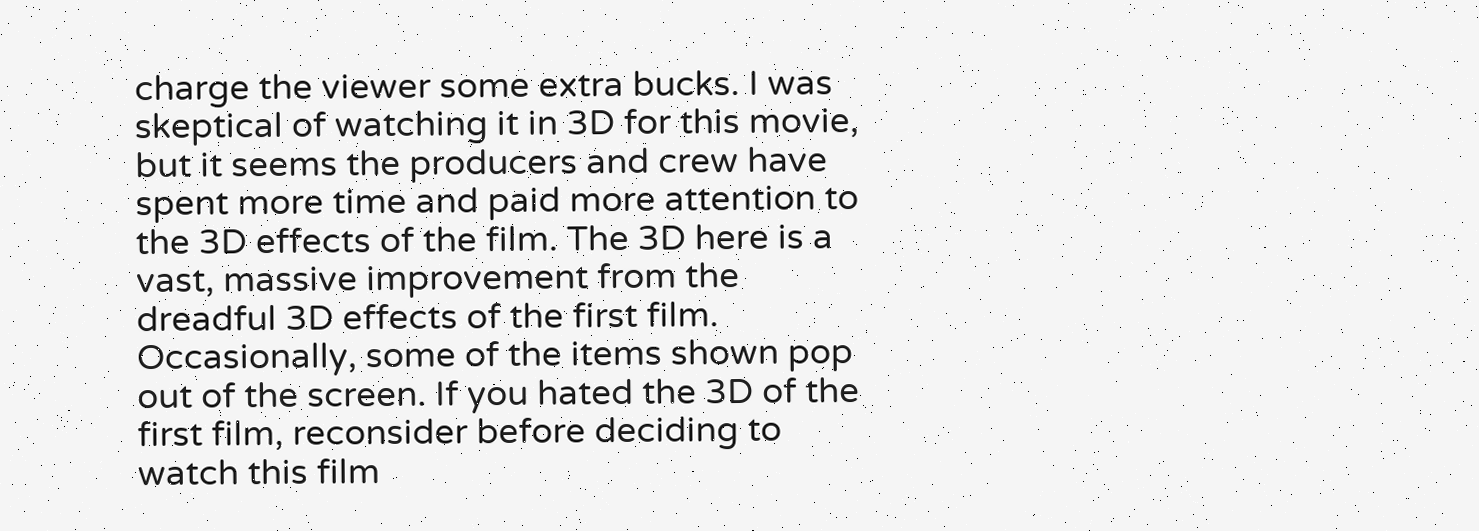charge the viewer some extra bucks. I was skeptical of watching it in 3D for this movie, but it seems the producers and crew have spent more time and paid more attention to the 3D effects of the film. The 3D here is a vast, massive improvement from the dreadful 3D effects of the first film. Occasionally, some of the items shown pop out of the screen. If you hated the 3D of the first film, reconsider before deciding to watch this film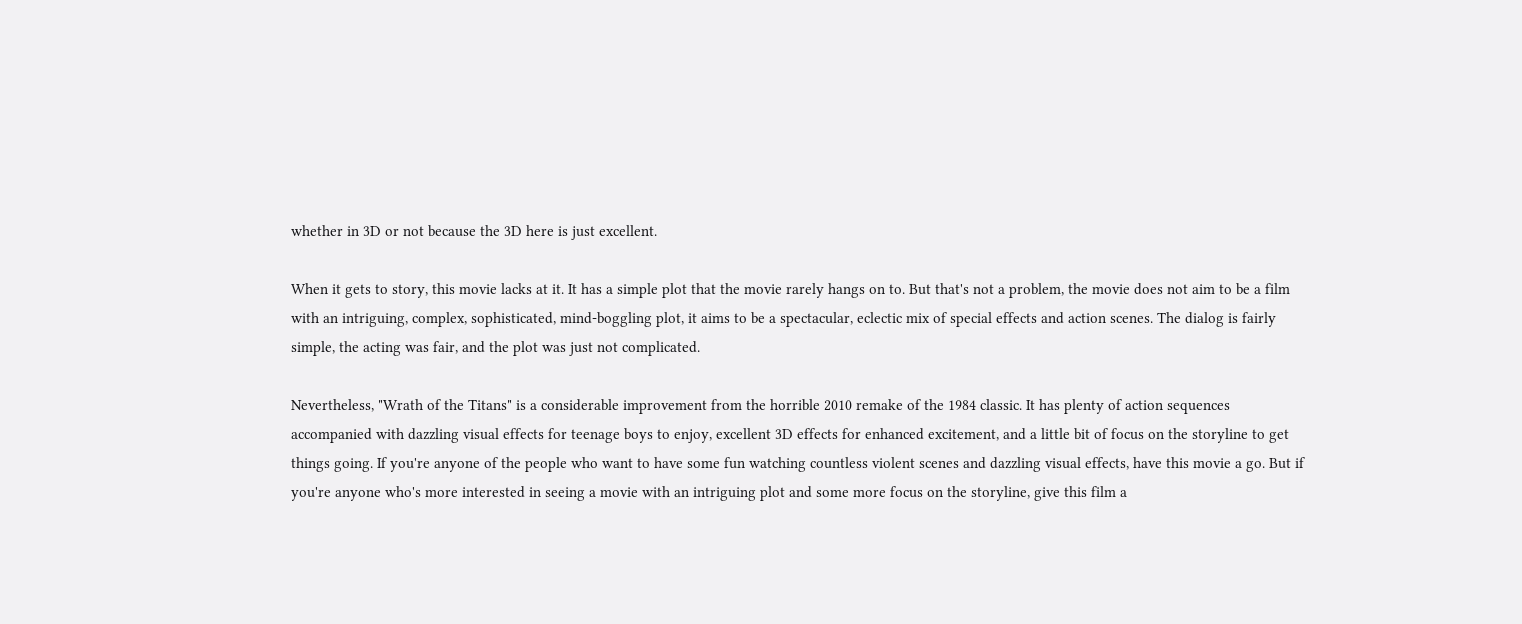whether in 3D or not because the 3D here is just excellent.

When it gets to story, this movie lacks at it. It has a simple plot that the movie rarely hangs on to. But that's not a problem, the movie does not aim to be a film with an intriguing, complex, sophisticated, mind-boggling plot, it aims to be a spectacular, eclectic mix of special effects and action scenes. The dialog is fairly simple, the acting was fair, and the plot was just not complicated.

Nevertheless, "Wrath of the Titans" is a considerable improvement from the horrible 2010 remake of the 1984 classic. It has plenty of action sequences accompanied with dazzling visual effects for teenage boys to enjoy, excellent 3D effects for enhanced excitement, and a little bit of focus on the storyline to get things going. If you're anyone of the people who want to have some fun watching countless violent scenes and dazzling visual effects, have this movie a go. But if you're anyone who's more interested in seeing a movie with an intriguing plot and some more focus on the storyline, give this film a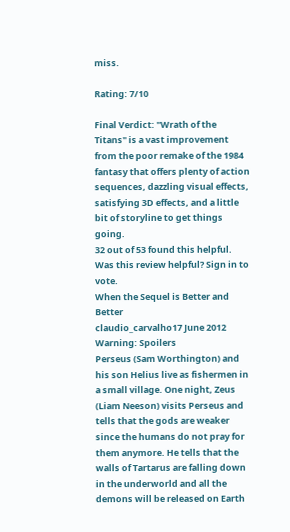miss.

Rating: 7/10

Final Verdict: "Wrath of the Titans" is a vast improvement from the poor remake of the 1984 fantasy that offers plenty of action sequences, dazzling visual effects, satisfying 3D effects, and a little bit of storyline to get things going.
32 out of 53 found this helpful. Was this review helpful? Sign in to vote.
When the Sequel is Better and Better
claudio_carvalho17 June 2012
Warning: Spoilers
Perseus (Sam Worthington) and his son Helius live as fishermen in a small village. One night, Zeus (Liam Neeson) visits Perseus and tells that the gods are weaker since the humans do not pray for them anymore. He tells that the walls of Tartarus are falling down in the underworld and all the demons will be released on Earth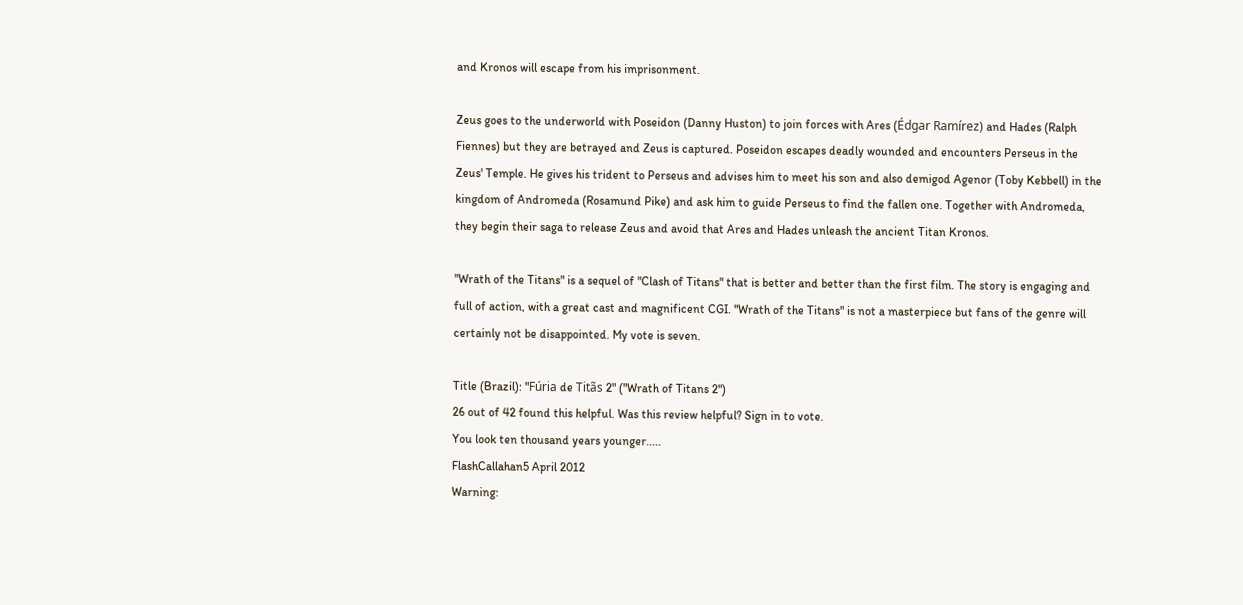and Kronos will escape from his imprisonment.

Zeus goes to the underworld with Poseidon (Danny Huston) to join forces with Ares (Édgar Ramírez) and Hades (Ralph Fiennes) but they are betrayed and Zeus is captured. Poseidon escapes deadly wounded and encounters Perseus in the Zeus' Temple. He gives his trident to Perseus and advises him to meet his son and also demigod Agenor (Toby Kebbell) in the kingdom of Andromeda (Rosamund Pike) and ask him to guide Perseus to find the fallen one. Together with Andromeda, they begin their saga to release Zeus and avoid that Ares and Hades unleash the ancient Titan Kronos.

"Wrath of the Titans" is a sequel of "Clash of Titans" that is better and better than the first film. The story is engaging and full of action, with a great cast and magnificent CGI. "Wrath of the Titans" is not a masterpiece but fans of the genre will certainly not be disappointed. My vote is seven.

Title (Brazil): "Fúria de Titãs 2" ("Wrath of Titans 2")
26 out of 42 found this helpful. Was this review helpful? Sign in to vote.
You look ten thousand years younger.....
FlashCallahan5 April 2012
Warning: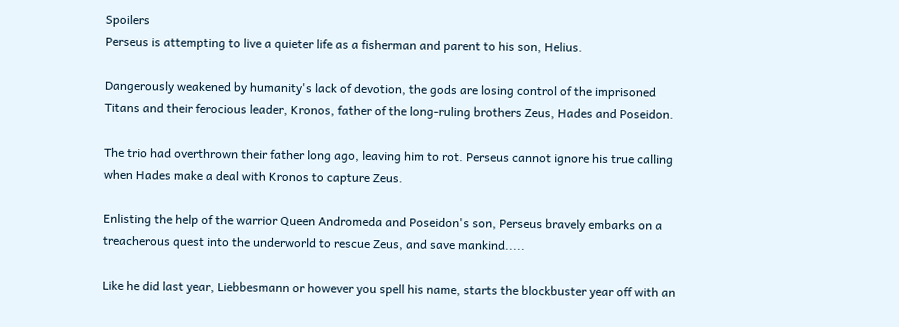Spoilers
Perseus is attempting to live a quieter life as a fisherman and parent to his son, Helius.

Dangerously weakened by humanity's lack of devotion, the gods are losing control of the imprisoned Titans and their ferocious leader, Kronos, father of the long-ruling brothers Zeus, Hades and Poseidon.

The trio had overthrown their father long ago, leaving him to rot. Perseus cannot ignore his true calling when Hades make a deal with Kronos to capture Zeus.

Enlisting the help of the warrior Queen Andromeda and Poseidon's son, Perseus bravely embarks on a treacherous quest into the underworld to rescue Zeus, and save mankind.....

Like he did last year, Liebbesmann or however you spell his name, starts the blockbuster year off with an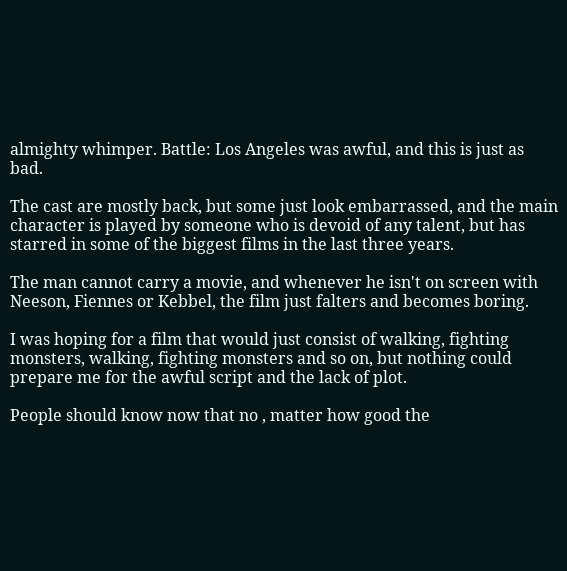almighty whimper. Battle: Los Angeles was awful, and this is just as bad.

The cast are mostly back, but some just look embarrassed, and the main character is played by someone who is devoid of any talent, but has starred in some of the biggest films in the last three years.

The man cannot carry a movie, and whenever he isn't on screen with Neeson, Fiennes or Kebbel, the film just falters and becomes boring.

I was hoping for a film that would just consist of walking, fighting monsters, walking, fighting monsters and so on, but nothing could prepare me for the awful script and the lack of plot.

People should know now that no , matter how good the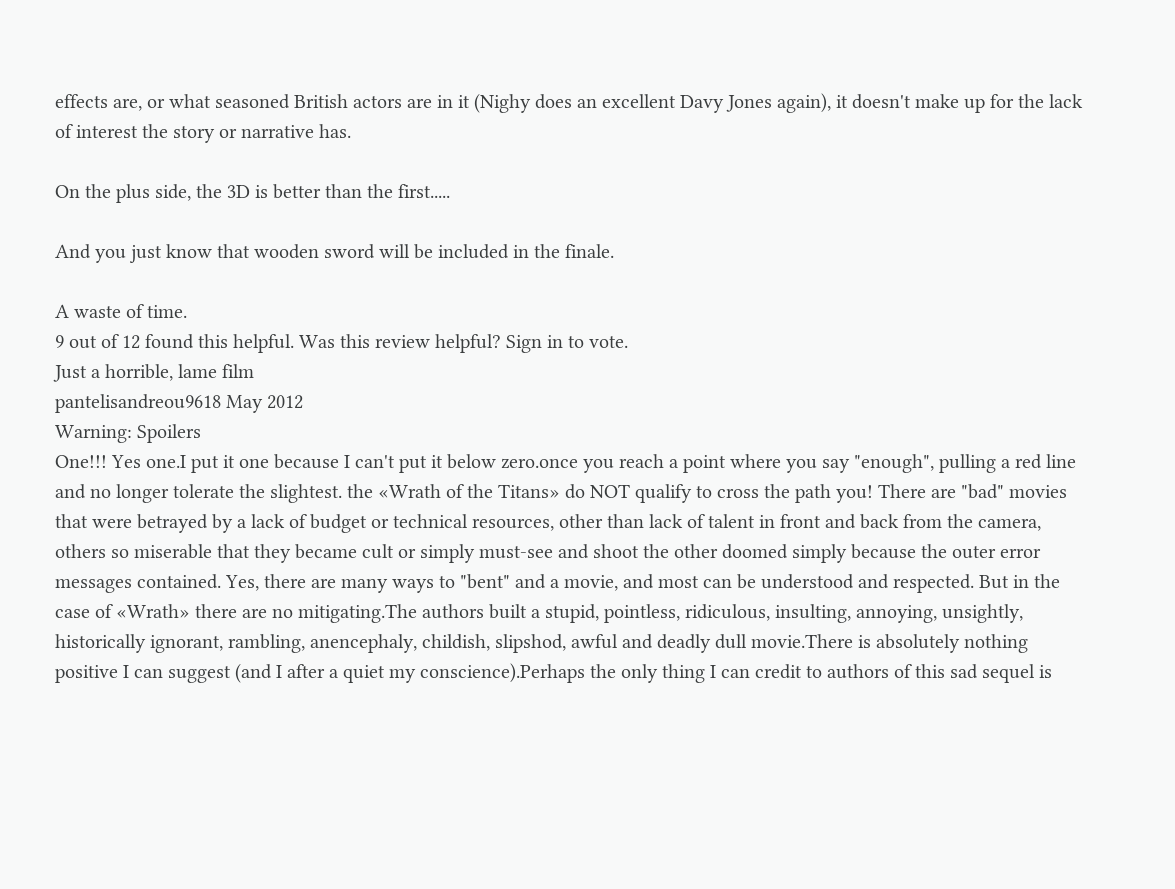effects are, or what seasoned British actors are in it (Nighy does an excellent Davy Jones again), it doesn't make up for the lack of interest the story or narrative has.

On the plus side, the 3D is better than the first.....

And you just know that wooden sword will be included in the finale.

A waste of time.
9 out of 12 found this helpful. Was this review helpful? Sign in to vote.
Just a horrible, lame film
pantelisandreou9618 May 2012
Warning: Spoilers
One!!! Yes one.I put it one because I can't put it below zero.once you reach a point where you say "enough", pulling a red line and no longer tolerate the slightest. the «Wrath of the Titans» do NOT qualify to cross the path you! There are "bad" movies that were betrayed by a lack of budget or technical resources, other than lack of talent in front and back from the camera, others so miserable that they became cult or simply must-see and shoot the other doomed simply because the outer error messages contained. Yes, there are many ways to "bent" and a movie, and most can be understood and respected. But in the case of «Wrath» there are no mitigating.The authors built a stupid, pointless, ridiculous, insulting, annoying, unsightly, historically ignorant, rambling, anencephaly, childish, slipshod, awful and deadly dull movie.There is absolutely nothing positive I can suggest (and I after a quiet my conscience).Perhaps the only thing I can credit to authors of this sad sequel is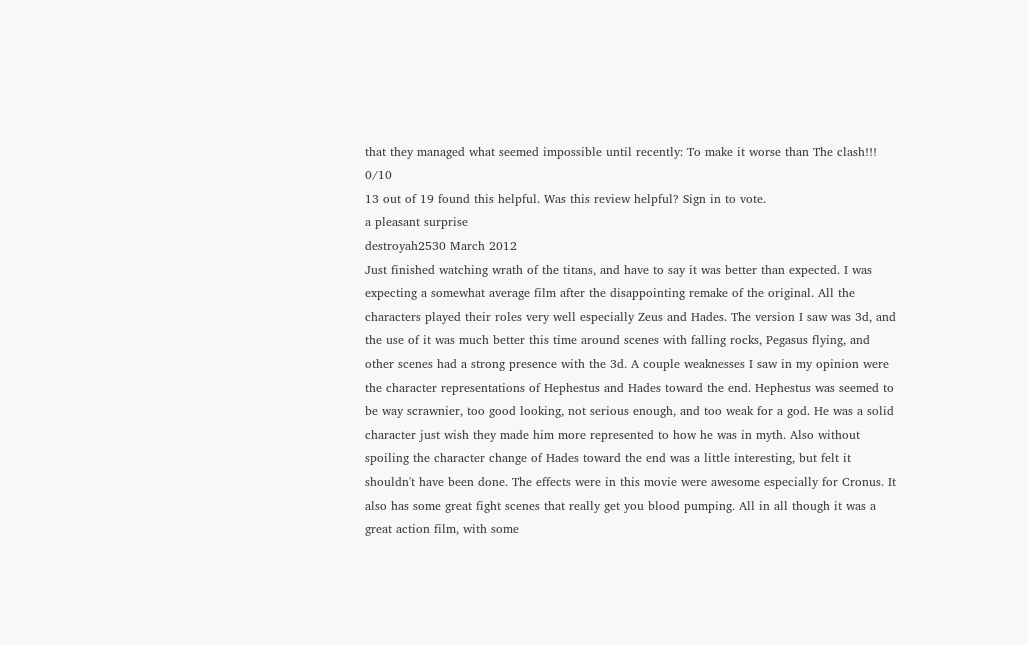that they managed what seemed impossible until recently: To make it worse than The clash!!! 0/10
13 out of 19 found this helpful. Was this review helpful? Sign in to vote.
a pleasant surprise
destroyah2530 March 2012
Just finished watching wrath of the titans, and have to say it was better than expected. I was expecting a somewhat average film after the disappointing remake of the original. All the characters played their roles very well especially Zeus and Hades. The version I saw was 3d, and the use of it was much better this time around scenes with falling rocks, Pegasus flying, and other scenes had a strong presence with the 3d. A couple weaknesses I saw in my opinion were the character representations of Hephestus and Hades toward the end. Hephestus was seemed to be way scrawnier, too good looking, not serious enough, and too weak for a god. He was a solid character just wish they made him more represented to how he was in myth. Also without spoiling the character change of Hades toward the end was a little interesting, but felt it shouldn't have been done. The effects were in this movie were awesome especially for Cronus. It also has some great fight scenes that really get you blood pumping. All in all though it was a great action film, with some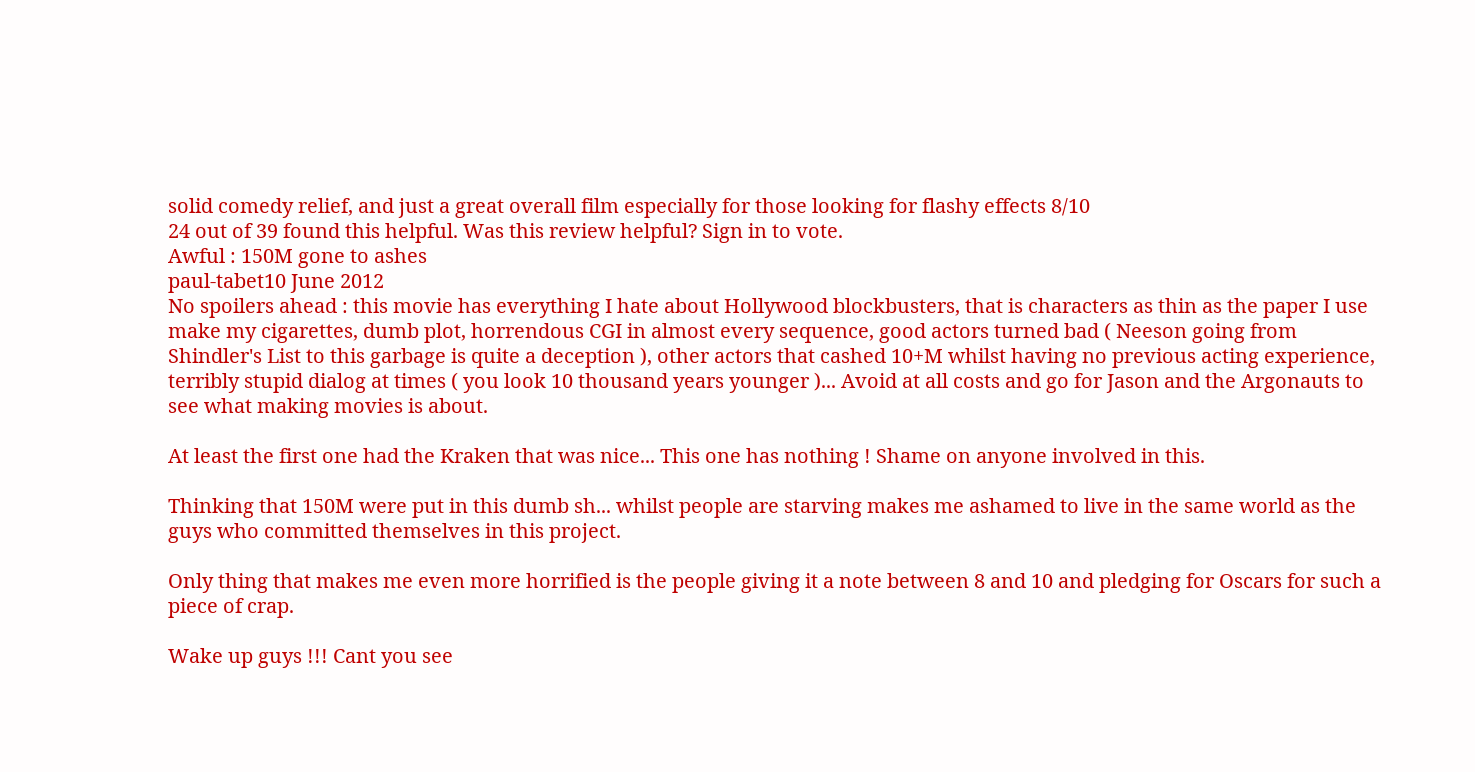solid comedy relief, and just a great overall film especially for those looking for flashy effects 8/10
24 out of 39 found this helpful. Was this review helpful? Sign in to vote.
Awful : 150M gone to ashes
paul-tabet10 June 2012
No spoilers ahead : this movie has everything I hate about Hollywood blockbusters, that is characters as thin as the paper I use make my cigarettes, dumb plot, horrendous CGI in almost every sequence, good actors turned bad ( Neeson going from Shindler's List to this garbage is quite a deception ), other actors that cashed 10+M whilst having no previous acting experience, terribly stupid dialog at times ( you look 10 thousand years younger )... Avoid at all costs and go for Jason and the Argonauts to see what making movies is about.

At least the first one had the Kraken that was nice... This one has nothing ! Shame on anyone involved in this.

Thinking that 150M were put in this dumb sh... whilst people are starving makes me ashamed to live in the same world as the guys who committed themselves in this project.

Only thing that makes me even more horrified is the people giving it a note between 8 and 10 and pledging for Oscars for such a piece of crap.

Wake up guys !!! Cant you see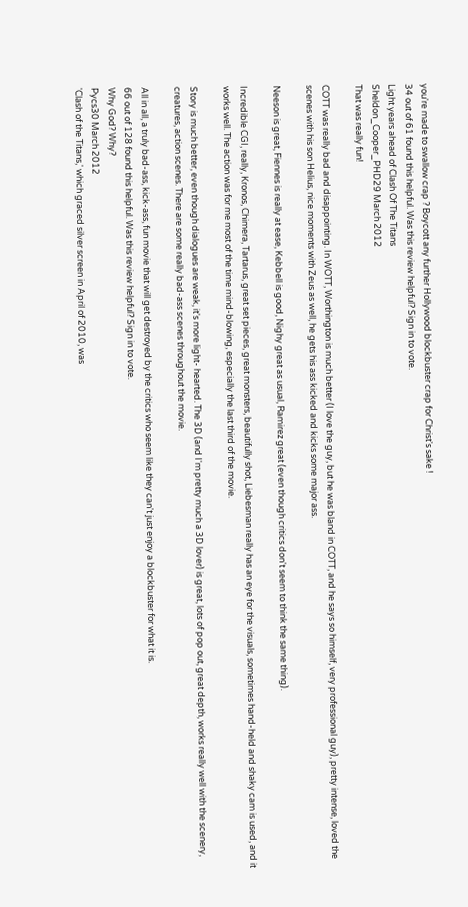you're made to swallow crap ? Boycott any further Hollywood blockbuster crap for Christ's sake !
34 out of 61 found this helpful. Was this review helpful? Sign in to vote.
Light years ahead of Clash Of The Titans
Sheldon_Cooper_PHD29 March 2012
That was really fun!

COTT was really bad and disappointing. In WOTT, Worthington is much better (I love the guy, but he was bland in COTT, and he says so himself, very professional guy), pretty intense, loved the scenes with his son Helius, nice moments with Zeus as well, he gets his ass kicked and kicks some major ass.

Neeson is great, Fiennes is really at ease, Kebbell is good, Nighy great as usual, Ramirez great (even though critics don't seem to think the same thing).

Incredible CGI, really, Kronos, Chimera, Tartarus, great set pieces, great monsters, beautifully shot, Liebesman really has an eye for the visuals, sometimes hand-held and shaky cam is used, and it works well. The action was for me most of the time mind-blowing, especially the last third of the movie.

Story is much better, even though dialogues are weak, it's more light- hearted. The 3D (and I'm pretty much a 3D lover) is great, lots of pop out, great depth, works really well with the scenery, creatures, action scenes. There are some really bad-ass scenes throughout the movie.

All in all, a truly bad-ass, kick-ass, fun movie that will get destroyed by the critics who seem like they can't just enjoy a blockbuster for what it is.
66 out of 128 found this helpful. Was this review helpful? Sign in to vote.
Why God? Why?
Pycs30 March 2012
'Clash of the Titans,' which graced silver screen in April of 2010, was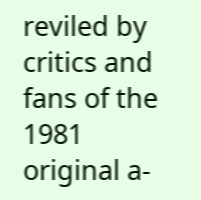reviled by critics and fans of the 1981 original a-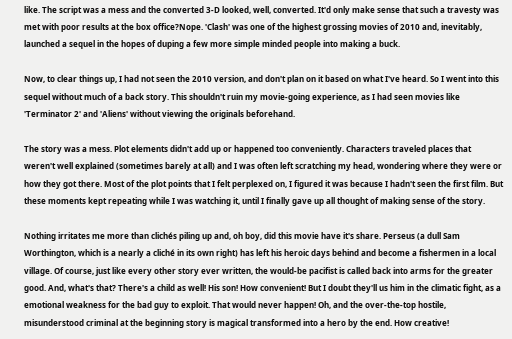like. The script was a mess and the converted 3-D looked, well, converted. It'd only make sense that such a travesty was met with poor results at the box office?Nope. 'Clash' was one of the highest grossing movies of 2010 and, inevitably, launched a sequel in the hopes of duping a few more simple minded people into making a buck.

Now, to clear things up, I had not seen the 2010 version, and don't plan on it based on what I've heard. So I went into this sequel without much of a back story. This shouldn't ruin my movie-going experience, as I had seen movies like 'Terminator 2' and 'Aliens' without viewing the originals beforehand.

The story was a mess. Plot elements didn't add up or happened too conveniently. Characters traveled places that weren't well explained (sometimes barely at all) and I was often left scratching my head, wondering where they were or how they got there. Most of the plot points that I felt perplexed on, I figured it was because I hadn't seen the first film. But these moments kept repeating while I was watching it, until I finally gave up all thought of making sense of the story.

Nothing irritates me more than clichés piling up and, oh boy, did this movie have it's share. Perseus (a dull Sam Worthington, which is a nearly a cliché in its own right) has left his heroic days behind and become a fishermen in a local village. Of course, just like every other story ever written, the would-be pacifist is called back into arms for the greater good. And, what's that? There's a child as well! His son! How convenient! But I doubt they'll us him in the climatic fight, as a emotional weakness for the bad guy to exploit. That would never happen! Oh, and the over-the-top hostile, misunderstood criminal at the beginning story is magical transformed into a hero by the end. How creative!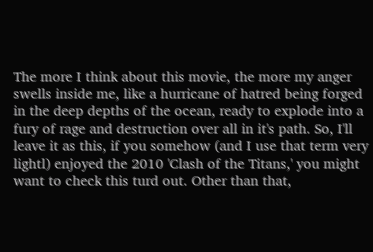The more I think about this movie, the more my anger swells inside me, like a hurricane of hatred being forged in the deep depths of the ocean, ready to explode into a fury of rage and destruction over all in it's path. So, I'll leave it as this, if you somehow (and I use that term very lightl) enjoyed the 2010 'Clash of the Titans,' you might want to check this turd out. Other than that,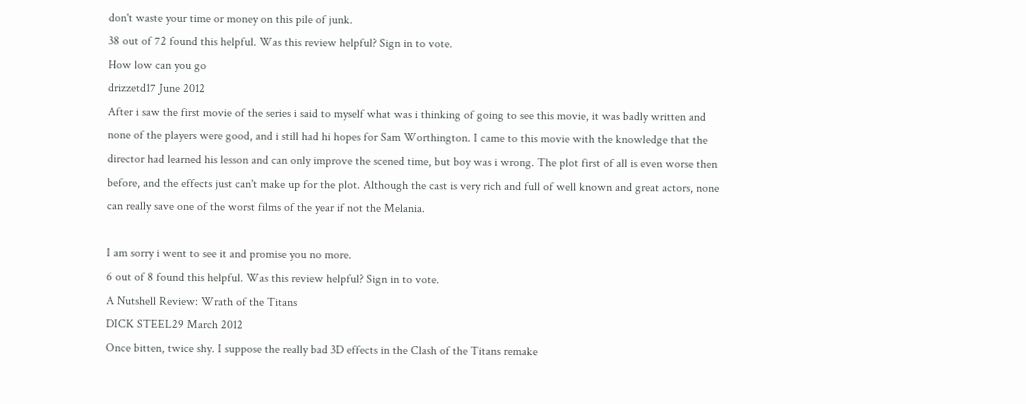don't waste your time or money on this pile of junk.
38 out of 72 found this helpful. Was this review helpful? Sign in to vote.
How low can you go
drizzetd17 June 2012
After i saw the first movie of the series i said to myself what was i thinking of going to see this movie, it was badly written and none of the players were good, and i still had hi hopes for Sam Worthington. I came to this movie with the knowledge that the director had learned his lesson and can only improve the scened time, but boy was i wrong. The plot first of all is even worse then before, and the effects just can't make up for the plot. Although the cast is very rich and full of well known and great actors, none can really save one of the worst films of the year if not the Melania.

I am sorry i went to see it and promise you no more.
6 out of 8 found this helpful. Was this review helpful? Sign in to vote.
A Nutshell Review: Wrath of the Titans
DICK STEEL29 March 2012
Once bitten, twice shy. I suppose the really bad 3D effects in the Clash of the Titans remake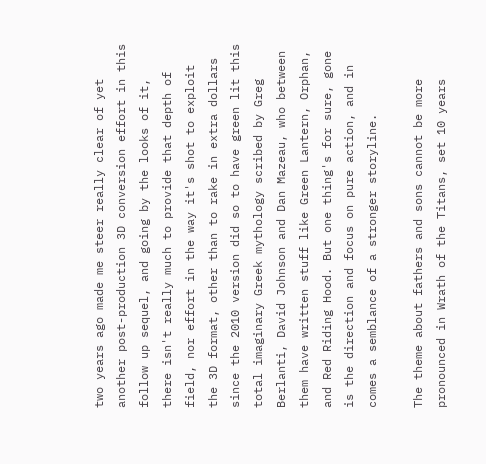two years ago made me steer really clear of yet another post-production 3D conversion effort in this follow up sequel, and going by the looks of it, there isn't really much to provide that depth of field, nor effort in the way it's shot to exploit the 3D format, other than to rake in extra dollars since the 2010 version did so to have green lit this total imaginary Greek mythology scribed by Greg Berlanti, David Johnson and Dan Mazeau, who between them have written stuff like Green Lantern, Orphan, and Red Riding Hood. But one thing's for sure, gone is the direction and focus on pure action, and in comes a semblance of a stronger storyline.

The theme about fathers and sons cannot be more pronounced in Wrath of the Titans, set 10 years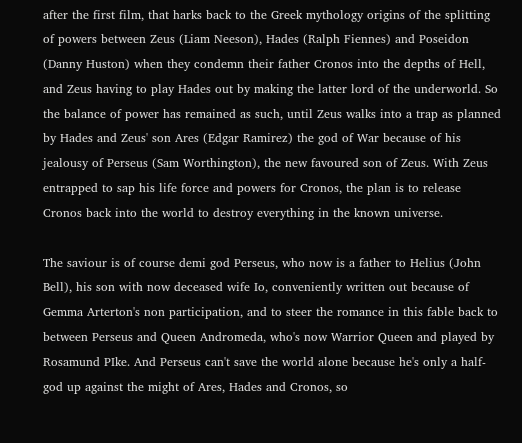after the first film, that harks back to the Greek mythology origins of the splitting of powers between Zeus (Liam Neeson), Hades (Ralph Fiennes) and Poseidon (Danny Huston) when they condemn their father Cronos into the depths of Hell, and Zeus having to play Hades out by making the latter lord of the underworld. So the balance of power has remained as such, until Zeus walks into a trap as planned by Hades and Zeus' son Ares (Edgar Ramirez) the god of War because of his jealousy of Perseus (Sam Worthington), the new favoured son of Zeus. With Zeus entrapped to sap his life force and powers for Cronos, the plan is to release Cronos back into the world to destroy everything in the known universe.

The saviour is of course demi god Perseus, who now is a father to Helius (John Bell), his son with now deceased wife Io, conveniently written out because of Gemma Arterton's non participation, and to steer the romance in this fable back to between Perseus and Queen Andromeda, who's now Warrior Queen and played by Rosamund PIke. And Perseus can't save the world alone because he's only a half-god up against the might of Ares, Hades and Cronos, so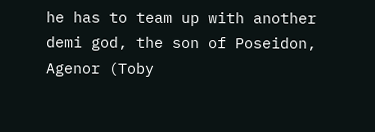he has to team up with another demi god, the son of Poseidon, Agenor (Toby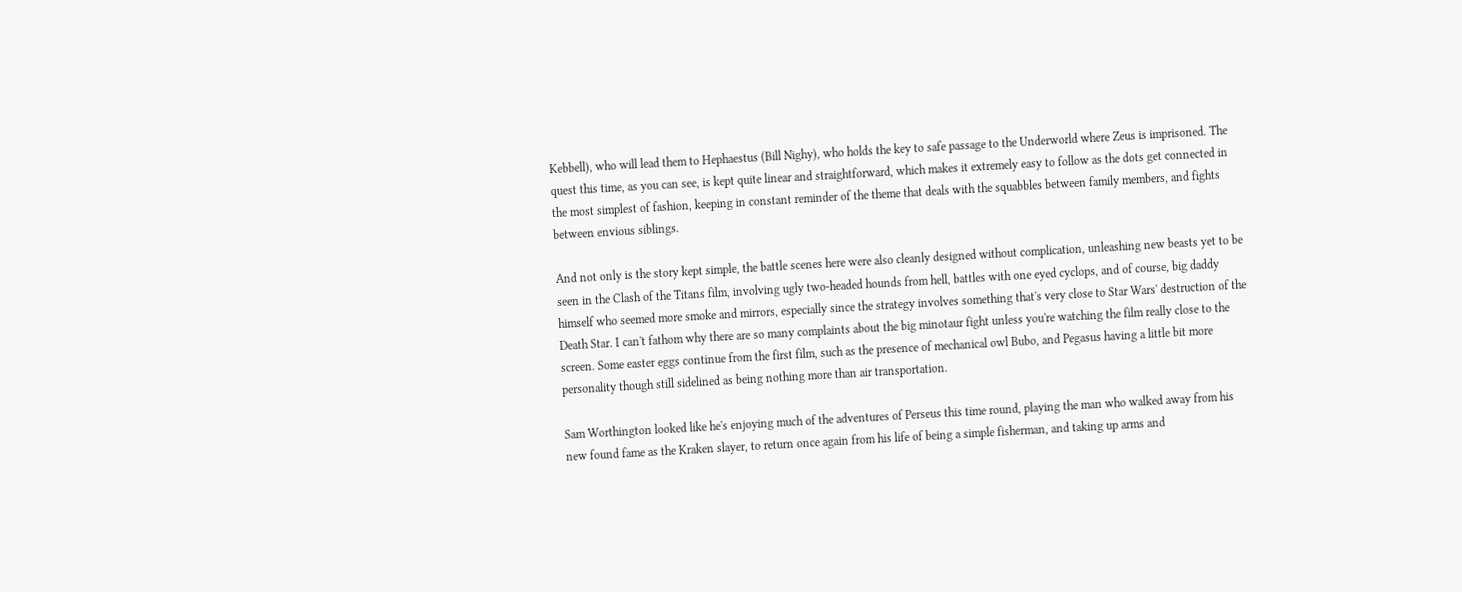Kebbell), who will lead them to Hephaestus (Bill Nighy), who holds the key to safe passage to the Underworld where Zeus is imprisoned. The quest this time, as you can see, is kept quite linear and straightforward, which makes it extremely easy to follow as the dots get connected in the most simplest of fashion, keeping in constant reminder of the theme that deals with the squabbles between family members, and fights between envious siblings.

And not only is the story kept simple, the battle scenes here were also cleanly designed without complication, unleashing new beasts yet to be seen in the Clash of the Titans film, involving ugly two-headed hounds from hell, battles with one eyed cyclops, and of course, big daddy himself who seemed more smoke and mirrors, especially since the strategy involves something that's very close to Star Wars' destruction of the Death Star. I can't fathom why there are so many complaints about the big minotaur fight unless you're watching the film really close to the screen. Some easter eggs continue from the first film, such as the presence of mechanical owl Bubo, and Pegasus having a little bit more personality though still sidelined as being nothing more than air transportation.

Sam Worthington looked like he's enjoying much of the adventures of Perseus this time round, playing the man who walked away from his new found fame as the Kraken slayer, to return once again from his life of being a simple fisherman, and taking up arms and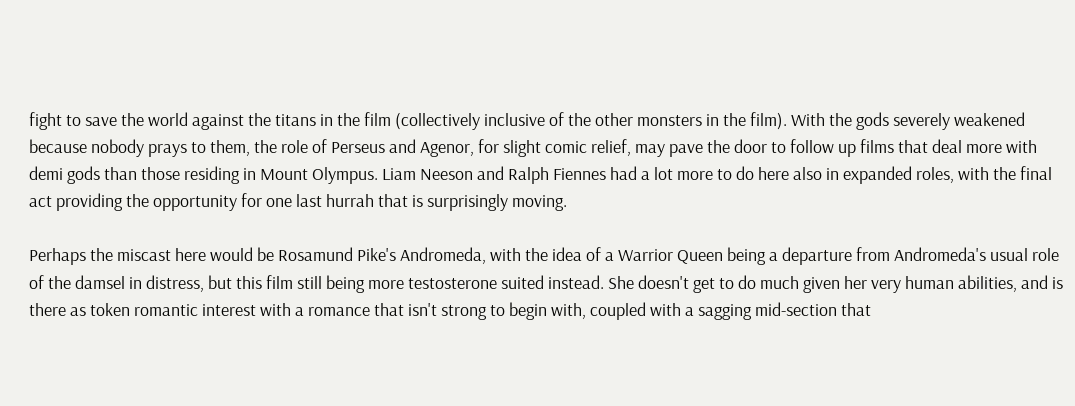fight to save the world against the titans in the film (collectively inclusive of the other monsters in the film). With the gods severely weakened because nobody prays to them, the role of Perseus and Agenor, for slight comic relief, may pave the door to follow up films that deal more with demi gods than those residing in Mount Olympus. Liam Neeson and Ralph Fiennes had a lot more to do here also in expanded roles, with the final act providing the opportunity for one last hurrah that is surprisingly moving.

Perhaps the miscast here would be Rosamund Pike's Andromeda, with the idea of a Warrior Queen being a departure from Andromeda's usual role of the damsel in distress, but this film still being more testosterone suited instead. She doesn't get to do much given her very human abilities, and is there as token romantic interest with a romance that isn't strong to begin with, coupled with a sagging mid-section that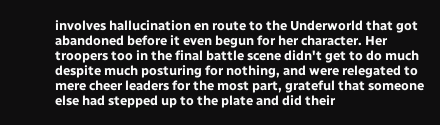involves hallucination en route to the Underworld that got abandoned before it even begun for her character. Her troopers too in the final battle scene didn't get to do much despite much posturing for nothing, and were relegated to mere cheer leaders for the most part, grateful that someone else had stepped up to the plate and did their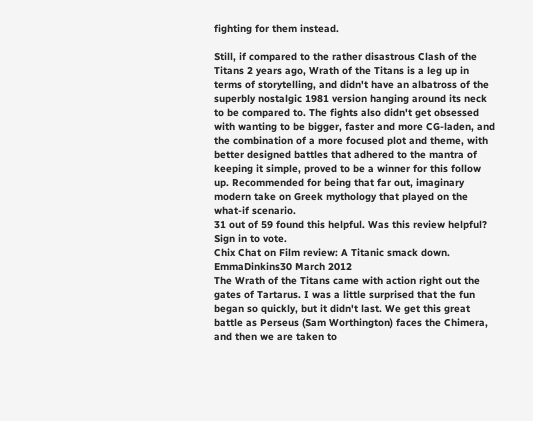fighting for them instead.

Still, if compared to the rather disastrous Clash of the Titans 2 years ago, Wrath of the Titans is a leg up in terms of storytelling, and didn't have an albatross of the superbly nostalgic 1981 version hanging around its neck to be compared to. The fights also didn't get obsessed with wanting to be bigger, faster and more CG-laden, and the combination of a more focused plot and theme, with better designed battles that adhered to the mantra of keeping it simple, proved to be a winner for this follow up. Recommended for being that far out, imaginary modern take on Greek mythology that played on the what-if scenario.
31 out of 59 found this helpful. Was this review helpful? Sign in to vote.
Chix Chat on Film review: A Titanic smack down.
EmmaDinkins30 March 2012
The Wrath of the Titans came with action right out the gates of Tartarus. I was a little surprised that the fun began so quickly, but it didn't last. We get this great battle as Perseus (Sam Worthington) faces the Chimera, and then we are taken to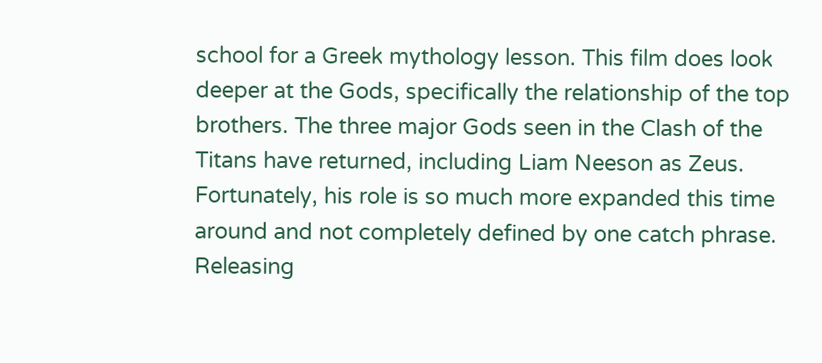school for a Greek mythology lesson. This film does look deeper at the Gods, specifically the relationship of the top brothers. The three major Gods seen in the Clash of the Titans have returned, including Liam Neeson as Zeus. Fortunately, his role is so much more expanded this time around and not completely defined by one catch phrase. Releasing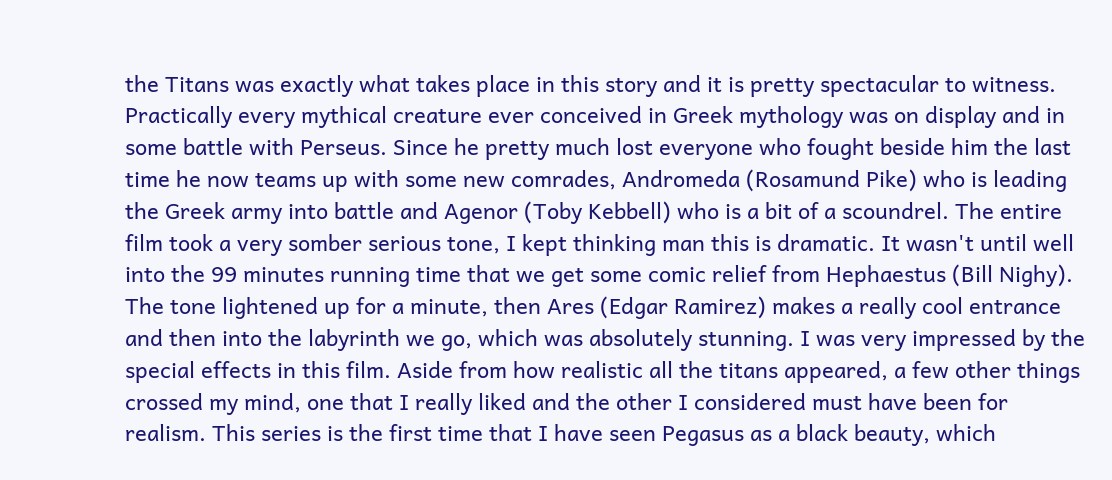the Titans was exactly what takes place in this story and it is pretty spectacular to witness. Practically every mythical creature ever conceived in Greek mythology was on display and in some battle with Perseus. Since he pretty much lost everyone who fought beside him the last time he now teams up with some new comrades, Andromeda (Rosamund Pike) who is leading the Greek army into battle and Agenor (Toby Kebbell) who is a bit of a scoundrel. The entire film took a very somber serious tone, I kept thinking man this is dramatic. It wasn't until well into the 99 minutes running time that we get some comic relief from Hephaestus (Bill Nighy). The tone lightened up for a minute, then Ares (Edgar Ramirez) makes a really cool entrance and then into the labyrinth we go, which was absolutely stunning. I was very impressed by the special effects in this film. Aside from how realistic all the titans appeared, a few other things crossed my mind, one that I really liked and the other I considered must have been for realism. This series is the first time that I have seen Pegasus as a black beauty, which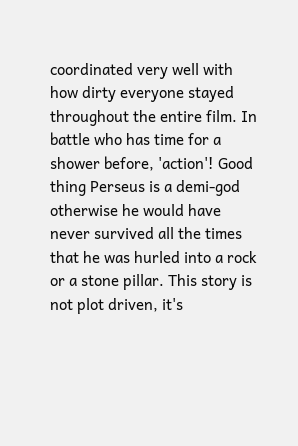coordinated very well with how dirty everyone stayed throughout the entire film. In battle who has time for a shower before, 'action'! Good thing Perseus is a demi-god otherwise he would have never survived all the times that he was hurled into a rock or a stone pillar. This story is not plot driven, it's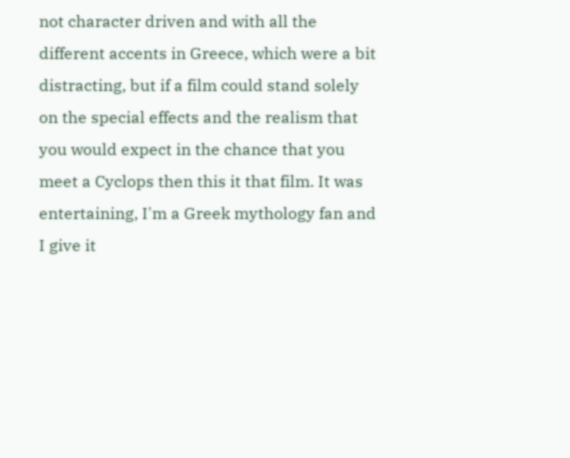not character driven and with all the different accents in Greece, which were a bit distracting, but if a film could stand solely on the special effects and the realism that you would expect in the chance that you meet a Cyclops then this it that film. It was entertaining, I'm a Greek mythology fan and I give it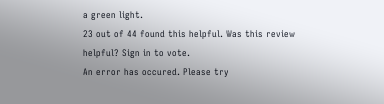a green light.
23 out of 44 found this helpful. Was this review helpful? Sign in to vote.
An error has occured. Please try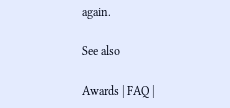again.

See also

Awards | FAQ |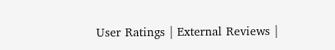User Ratings | External Reviews |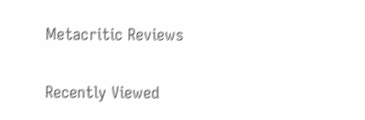Metacritic Reviews

Recently Viewed